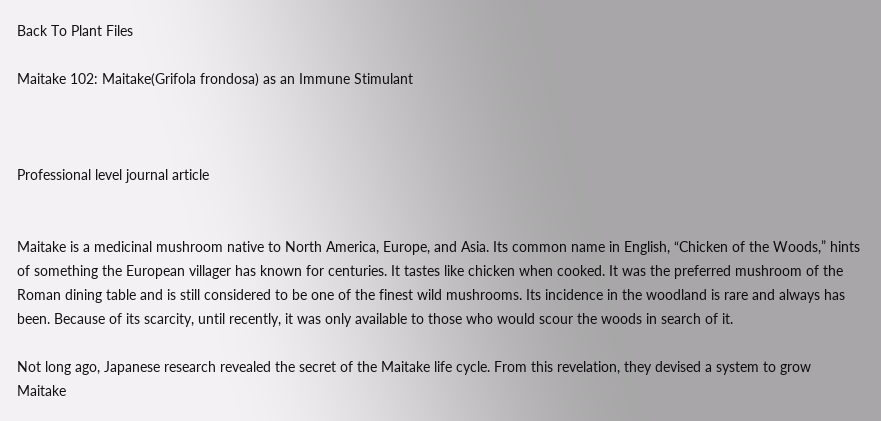Back To Plant Files

Maitake 102: Maitake(Grifola frondosa) as an Immune Stimulant



Professional level journal article


Maitake is a medicinal mushroom native to North America, Europe, and Asia. Its common name in English, “Chicken of the Woods,” hints of something the European villager has known for centuries. It tastes like chicken when cooked. It was the preferred mushroom of the Roman dining table and is still considered to be one of the finest wild mushrooms. Its incidence in the woodland is rare and always has been. Because of its scarcity, until recently, it was only available to those who would scour the woods in search of it.

Not long ago, Japanese research revealed the secret of the Maitake life cycle. From this revelation, they devised a system to grow Maitake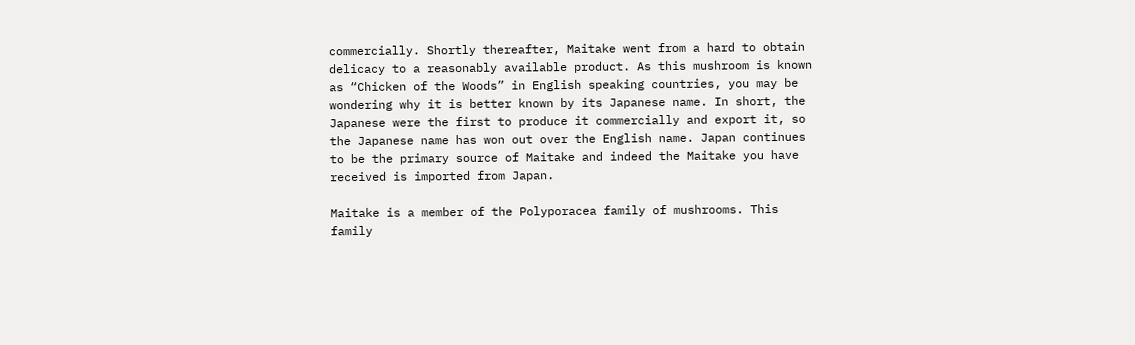commercially. Shortly thereafter, Maitake went from a hard to obtain delicacy to a reasonably available product. As this mushroom is known as “Chicken of the Woods” in English speaking countries, you may be wondering why it is better known by its Japanese name. In short, the Japanese were the first to produce it commercially and export it, so the Japanese name has won out over the English name. Japan continues to be the primary source of Maitake and indeed the Maitake you have received is imported from Japan.

Maitake is a member of the Polyporacea family of mushrooms. This family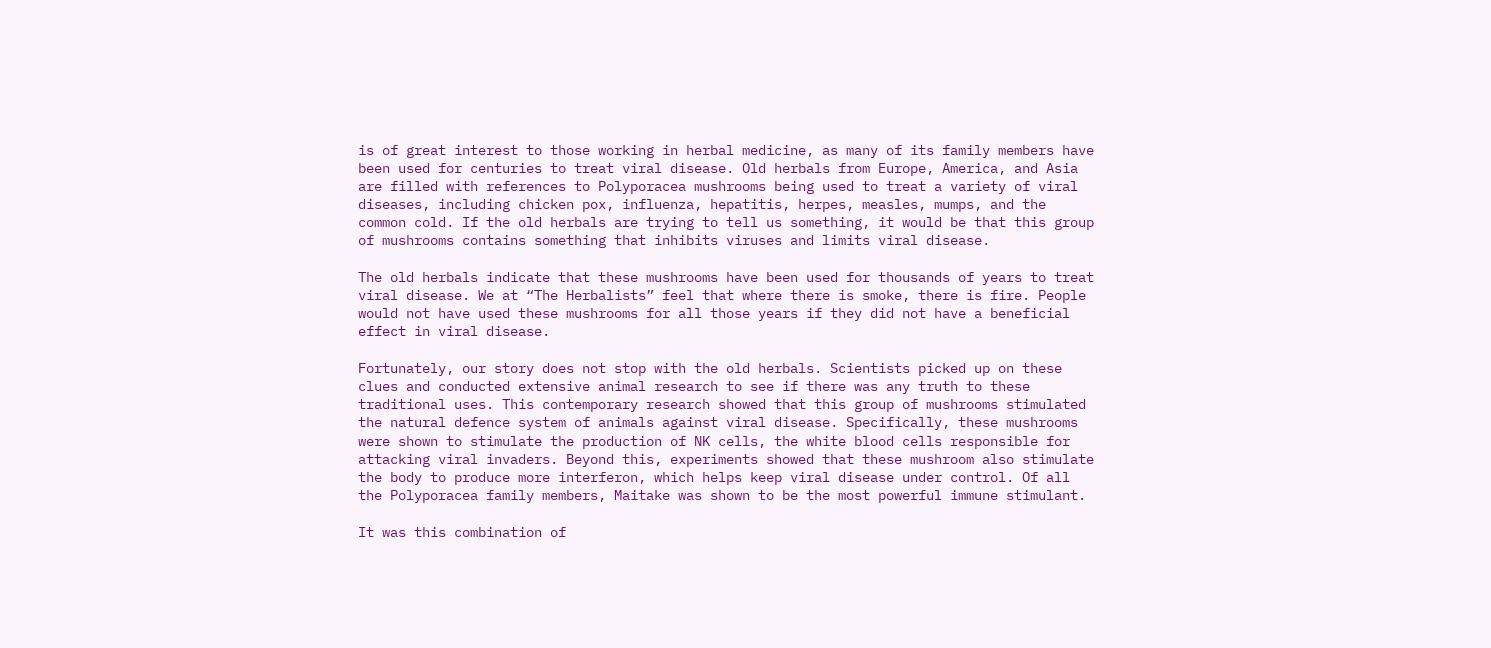is of great interest to those working in herbal medicine, as many of its family members have been used for centuries to treat viral disease. Old herbals from Europe, America, and Asia are filled with references to Polyporacea mushrooms being used to treat a variety of viral diseases, including chicken pox, influenza, hepatitis, herpes, measles, mumps, and the common cold. If the old herbals are trying to tell us something, it would be that this group of mushrooms contains something that inhibits viruses and limits viral disease.

The old herbals indicate that these mushrooms have been used for thousands of years to treat viral disease. We at “The Herbalists” feel that where there is smoke, there is fire. People would not have used these mushrooms for all those years if they did not have a beneficial effect in viral disease.

Fortunately, our story does not stop with the old herbals. Scientists picked up on these clues and conducted extensive animal research to see if there was any truth to these traditional uses. This contemporary research showed that this group of mushrooms stimulated the natural defence system of animals against viral disease. Specifically, these mushrooms were shown to stimulate the production of NK cells, the white blood cells responsible for attacking viral invaders. Beyond this, experiments showed that these mushroom also stimulate the body to produce more interferon, which helps keep viral disease under control. Of all the Polyporacea family members, Maitake was shown to be the most powerful immune stimulant.

It was this combination of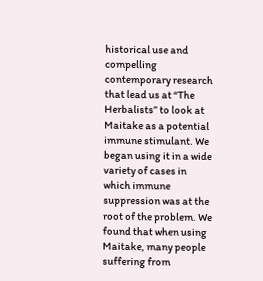historical use and compelling contemporary research that lead us at “The Herbalists” to look at Maitake as a potential immune stimulant. We began using it in a wide variety of cases in which immune suppression was at the root of the problem. We found that when using Maitake, many people suffering from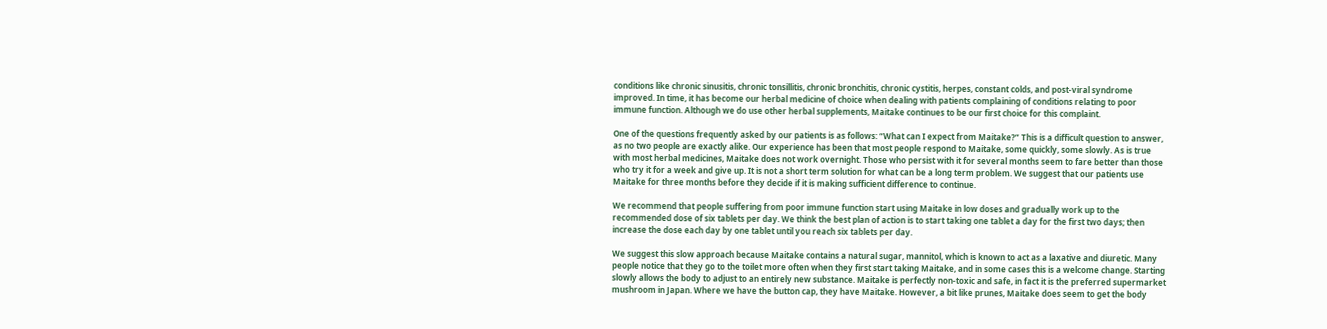conditions like chronic sinusitis, chronic tonsillitis, chronic bronchitis, chronic cystitis, herpes, constant colds, and post-viral syndrome improved. In time, it has become our herbal medicine of choice when dealing with patients complaining of conditions relating to poor immune function. Although we do use other herbal supplements, Maitake continues to be our first choice for this complaint.

One of the questions frequently asked by our patients is as follows: “What can I expect from Maitake?” This is a difficult question to answer, as no two people are exactly alike. Our experience has been that most people respond to Maitake, some quickly, some slowly. As is true with most herbal medicines, Maitake does not work overnight. Those who persist with it for several months seem to fare better than those who try it for a week and give up. It is not a short term solution for what can be a long term problem. We suggest that our patients use Maitake for three months before they decide if it is making sufficient difference to continue.

We recommend that people suffering from poor immune function start using Maitake in low doses and gradually work up to the recommended dose of six tablets per day. We think the best plan of action is to start taking one tablet a day for the first two days; then increase the dose each day by one tablet until you reach six tablets per day.

We suggest this slow approach because Maitake contains a natural sugar, mannitol, which is known to act as a laxative and diuretic. Many people notice that they go to the toilet more often when they first start taking Maitake, and in some cases this is a welcome change. Starting slowly allows the body to adjust to an entirely new substance. Maitake is perfectly non-toxic and safe, in fact it is the preferred supermarket mushroom in Japan. Where we have the button cap, they have Maitake. However, a bit like prunes, Maitake does seem to get the body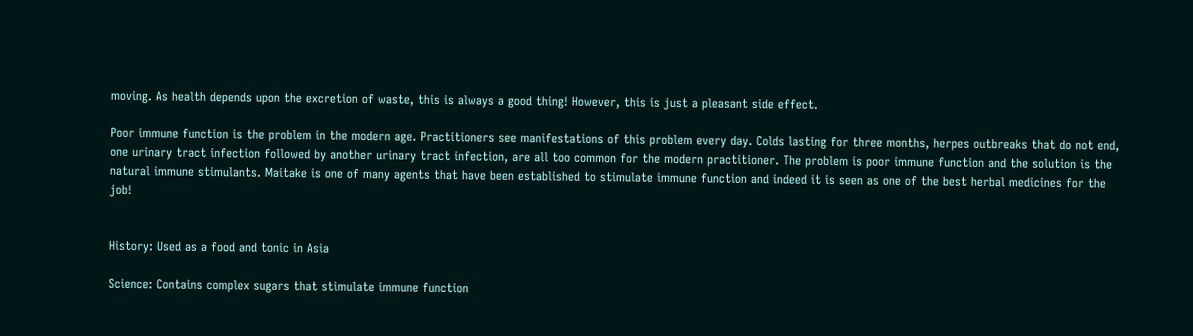moving. As health depends upon the excretion of waste, this is always a good thing! However, this is just a pleasant side effect.

Poor immune function is the problem in the modern age. Practitioners see manifestations of this problem every day. Colds lasting for three months, herpes outbreaks that do not end, one urinary tract infection followed by another urinary tract infection, are all too common for the modern practitioner. The problem is poor immune function and the solution is the natural immune stimulants. Maitake is one of many agents that have been established to stimulate immune function and indeed it is seen as one of the best herbal medicines for the job!


History: Used as a food and tonic in Asia

Science: Contains complex sugars that stimulate immune function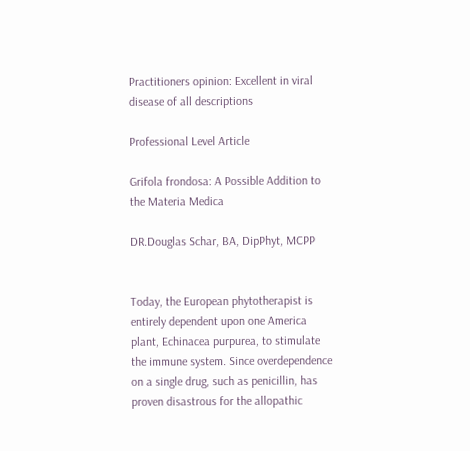Practitioners opinion: Excellent in viral disease of all descriptions

Professional Level Article

Grifola frondosa: A Possible Addition to the Materia Medica

DR.Douglas Schar, BA, DipPhyt, MCPP


Today, the European phytotherapist is entirely dependent upon one America plant, Echinacea purpurea, to stimulate the immune system. Since overdependence on a single drug, such as penicillin, has proven disastrous for the allopathic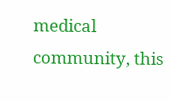medical community, this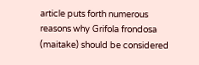article puts forth numerous reasons why Grifola frondosa (maitake) should be considered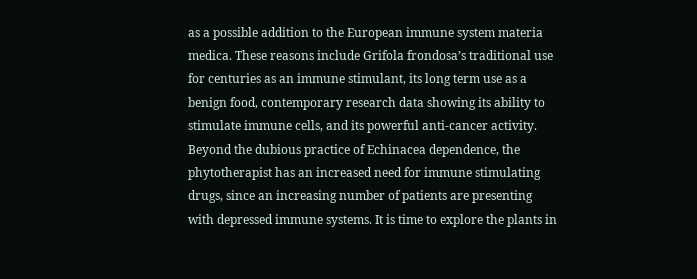as a possible addition to the European immune system materia medica. These reasons include Grifola frondosa’s traditional use for centuries as an immune stimulant, its long term use as a benign food, contemporary research data showing its ability to stimulate immune cells, and its powerful anti-cancer activity. Beyond the dubious practice of Echinacea dependence, the phytotherapist has an increased need for immune stimulating drugs, since an increasing number of patients are presenting with depressed immune systems. It is time to explore the plants in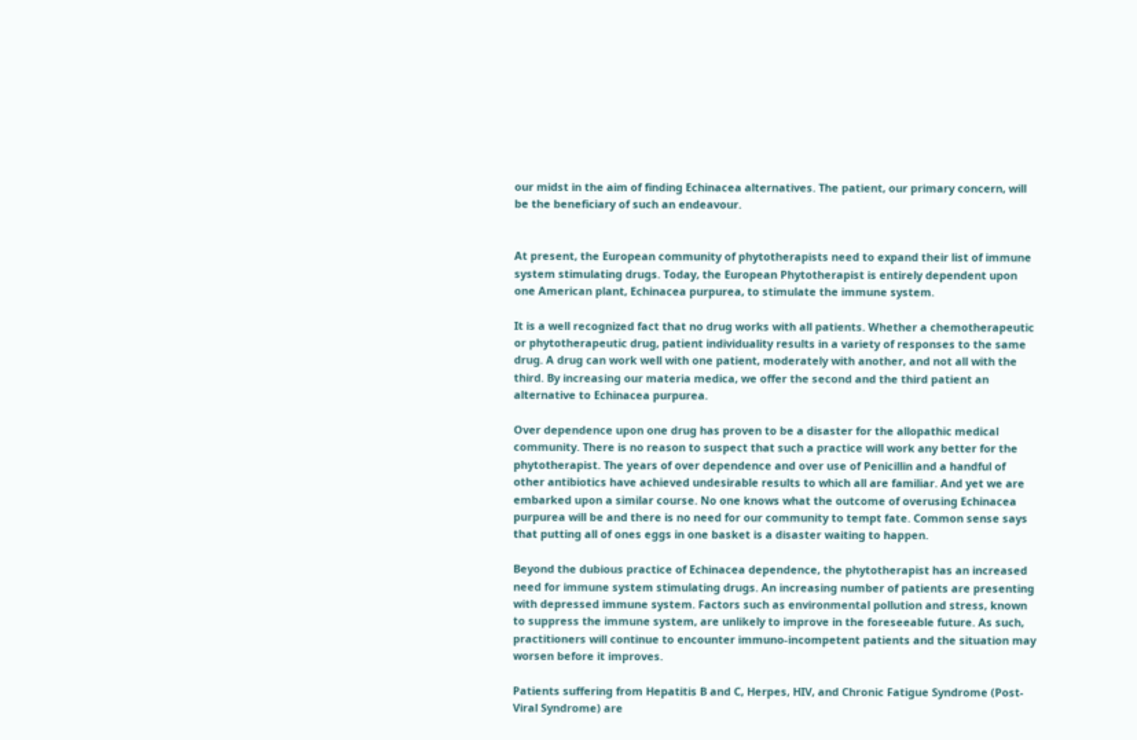our midst in the aim of finding Echinacea alternatives. The patient, our primary concern, will be the beneficiary of such an endeavour.


At present, the European community of phytotherapists need to expand their list of immune system stimulating drugs. Today, the European Phytotherapist is entirely dependent upon one American plant, Echinacea purpurea, to stimulate the immune system.

It is a well recognized fact that no drug works with all patients. Whether a chemotherapeutic or phytotherapeutic drug, patient individuality results in a variety of responses to the same drug. A drug can work well with one patient, moderately with another, and not all with the third. By increasing our materia medica, we offer the second and the third patient an alternative to Echinacea purpurea.

Over dependence upon one drug has proven to be a disaster for the allopathic medical community. There is no reason to suspect that such a practice will work any better for the phytotherapist. The years of over dependence and over use of Penicillin and a handful of other antibiotics have achieved undesirable results to which all are familiar. And yet we are embarked upon a similar course. No one knows what the outcome of overusing Echinacea purpurea will be and there is no need for our community to tempt fate. Common sense says that putting all of ones eggs in one basket is a disaster waiting to happen.

Beyond the dubious practice of Echinacea dependence, the phytotherapist has an increased need for immune system stimulating drugs. An increasing number of patients are presenting with depressed immune system. Factors such as environmental pollution and stress, known to suppress the immune system, are unlikely to improve in the foreseeable future. As such, practitioners will continue to encounter immuno-incompetent patients and the situation may worsen before it improves.

Patients suffering from Hepatitis B and C, Herpes, HIV, and Chronic Fatigue Syndrome (Post-Viral Syndrome) are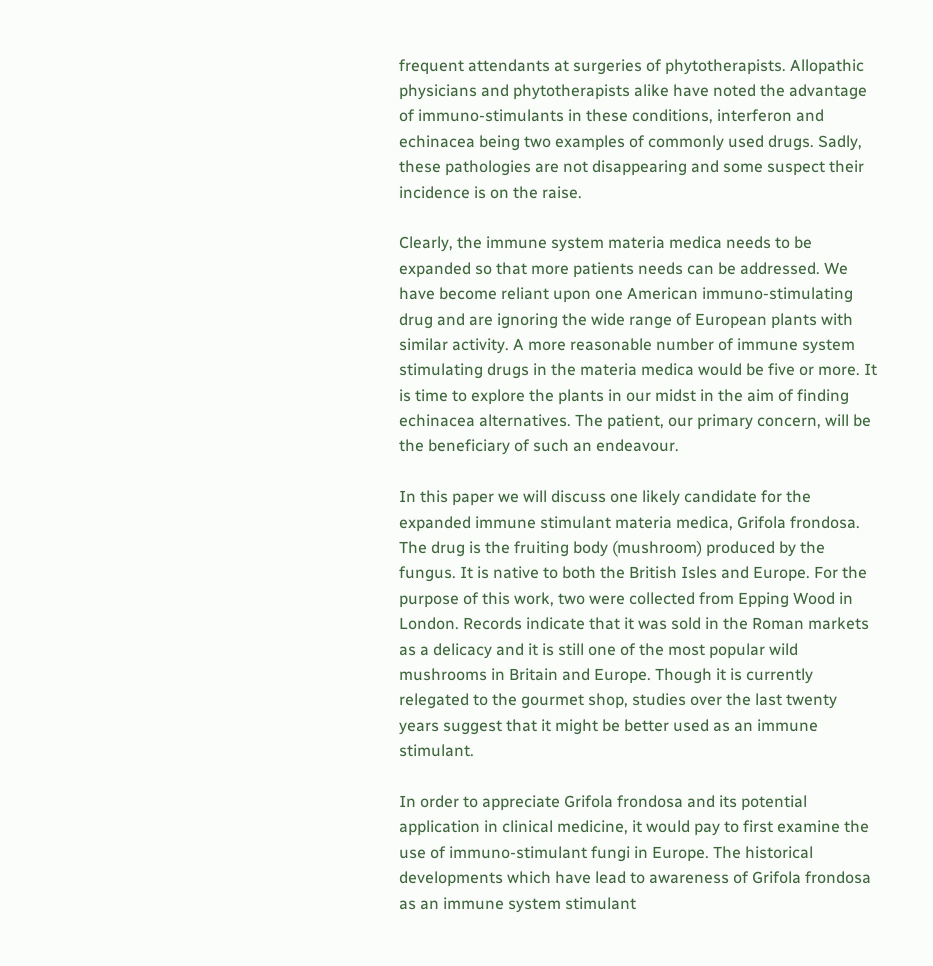frequent attendants at surgeries of phytotherapists. Allopathic physicians and phytotherapists alike have noted the advantage of immuno-stimulants in these conditions, interferon and echinacea being two examples of commonly used drugs. Sadly, these pathologies are not disappearing and some suspect their incidence is on the raise.

Clearly, the immune system materia medica needs to be expanded so that more patients needs can be addressed. We have become reliant upon one American immuno-stimulating drug and are ignoring the wide range of European plants with similar activity. A more reasonable number of immune system stimulating drugs in the materia medica would be five or more. It is time to explore the plants in our midst in the aim of finding echinacea alternatives. The patient, our primary concern, will be the beneficiary of such an endeavour.

In this paper we will discuss one likely candidate for the expanded immune stimulant materia medica, Grifola frondosa. The drug is the fruiting body (mushroom) produced by the fungus. It is native to both the British Isles and Europe. For the purpose of this work, two were collected from Epping Wood in London. Records indicate that it was sold in the Roman markets as a delicacy and it is still one of the most popular wild mushrooms in Britain and Europe. Though it is currently relegated to the gourmet shop, studies over the last twenty years suggest that it might be better used as an immune stimulant.

In order to appreciate Grifola frondosa and its potential application in clinical medicine, it would pay to first examine the use of immuno-stimulant fungi in Europe. The historical developments which have lead to awareness of Grifola frondosa as an immune system stimulant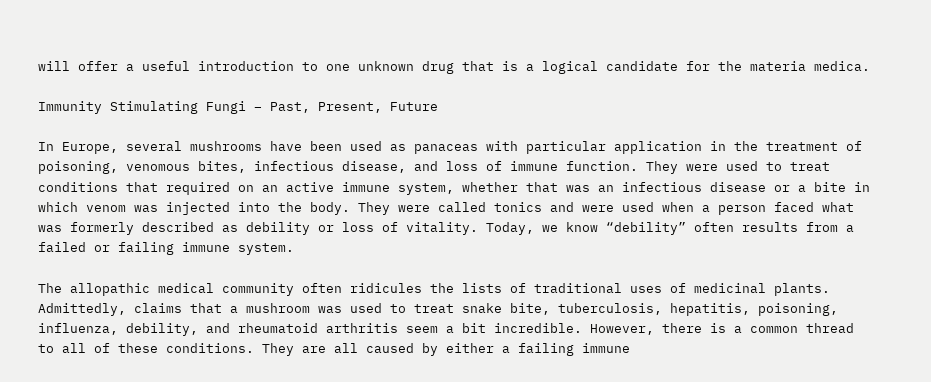will offer a useful introduction to one unknown drug that is a logical candidate for the materia medica.

Immunity Stimulating Fungi – Past, Present, Future

In Europe, several mushrooms have been used as panaceas with particular application in the treatment of poisoning, venomous bites, infectious disease, and loss of immune function. They were used to treat conditions that required on an active immune system, whether that was an infectious disease or a bite in which venom was injected into the body. They were called tonics and were used when a person faced what was formerly described as debility or loss of vitality. Today, we know “debility” often results from a failed or failing immune system.

The allopathic medical community often ridicules the lists of traditional uses of medicinal plants. Admittedly, claims that a mushroom was used to treat snake bite, tuberculosis, hepatitis, poisoning, influenza, debility, and rheumatoid arthritis seem a bit incredible. However, there is a common thread to all of these conditions. They are all caused by either a failing immune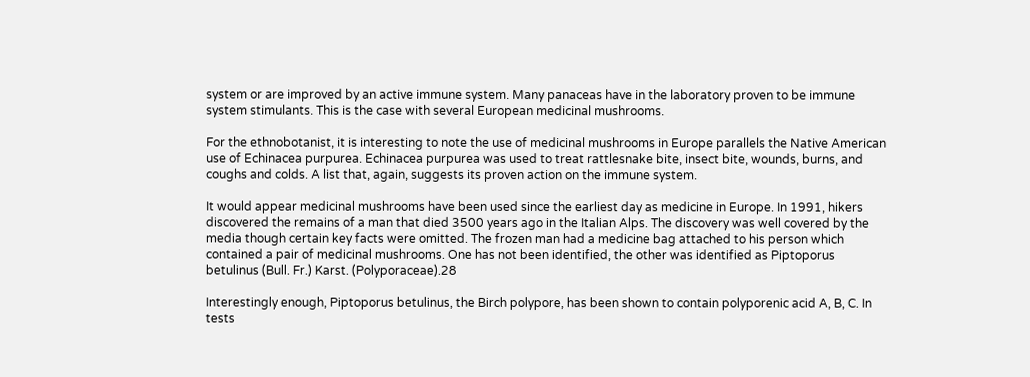system or are improved by an active immune system. Many panaceas have in the laboratory proven to be immune system stimulants. This is the case with several European medicinal mushrooms.

For the ethnobotanist, it is interesting to note the use of medicinal mushrooms in Europe parallels the Native American use of Echinacea purpurea. Echinacea purpurea was used to treat rattlesnake bite, insect bite, wounds, burns, and coughs and colds. A list that, again, suggests its proven action on the immune system.

It would appear medicinal mushrooms have been used since the earliest day as medicine in Europe. In 1991, hikers discovered the remains of a man that died 3500 years ago in the Italian Alps. The discovery was well covered by the media though certain key facts were omitted. The frozen man had a medicine bag attached to his person which contained a pair of medicinal mushrooms. One has not been identified, the other was identified as Piptoporus betulinus (Bull. Fr.) Karst. (Polyporaceae).28

Interestingly enough, Piptoporus betulinus, the Birch polypore, has been shown to contain polyporenic acid A, B, C. In tests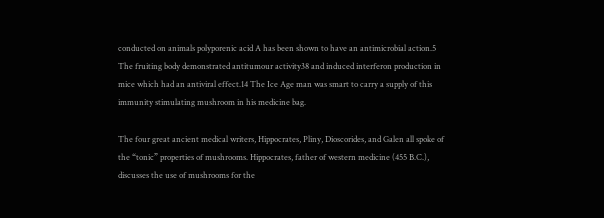conducted on animals polyporenic acid A has been shown to have an antimicrobial action.5 The fruiting body demonstrated antitumour activity38 and induced interferon production in mice which had an antiviral effect.14 The Ice Age man was smart to carry a supply of this immunity stimulating mushroom in his medicine bag.

The four great ancient medical writers, Hippocrates, Pliny, Dioscorides, and Galen all spoke of the “tonic” properties of mushrooms. Hippocrates, father of western medicine (455 B.C.), discusses the use of mushrooms for the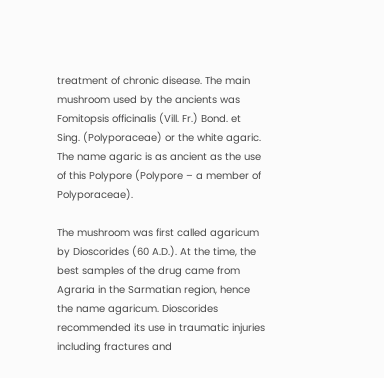treatment of chronic disease. The main mushroom used by the ancients was Fomitopsis officinalis (Vill. Fr.) Bond. et Sing. (Polyporaceae) or the white agaric. The name agaric is as ancient as the use of this Polypore (Polypore – a member of Polyporaceae).

The mushroom was first called agaricum by Dioscorides (60 A.D.). At the time, the best samples of the drug came from Agraria in the Sarmatian region, hence the name agaricum. Dioscorides recommended its use in traumatic injuries including fractures and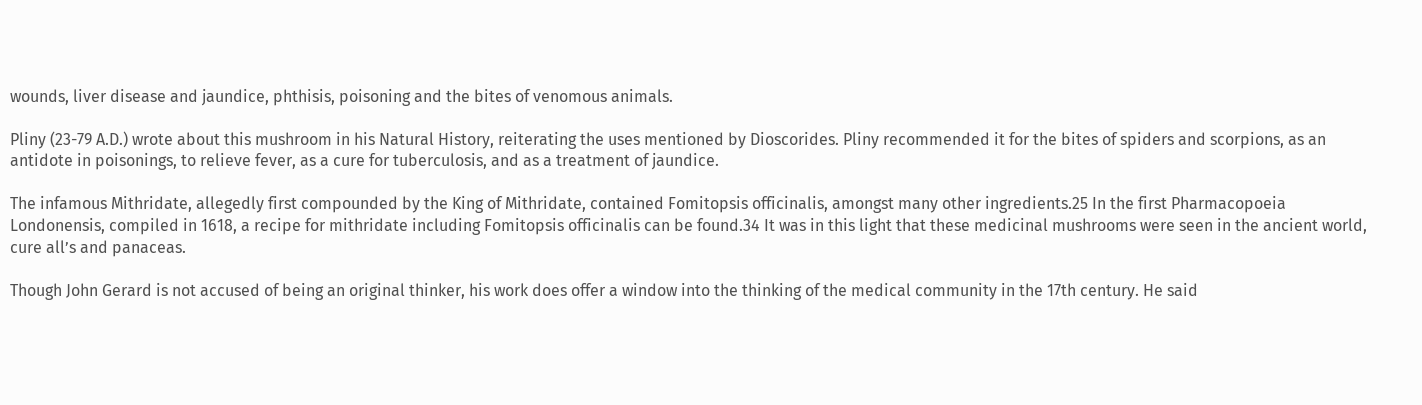wounds, liver disease and jaundice, phthisis, poisoning and the bites of venomous animals.

Pliny (23-79 A.D.) wrote about this mushroom in his Natural History, reiterating the uses mentioned by Dioscorides. Pliny recommended it for the bites of spiders and scorpions, as an antidote in poisonings, to relieve fever, as a cure for tuberculosis, and as a treatment of jaundice.

The infamous Mithridate, allegedly first compounded by the King of Mithridate, contained Fomitopsis officinalis, amongst many other ingredients.25 In the first Pharmacopoeia Londonensis, compiled in 1618, a recipe for mithridate including Fomitopsis officinalis can be found.34 It was in this light that these medicinal mushrooms were seen in the ancient world, cure all’s and panaceas.

Though John Gerard is not accused of being an original thinker, his work does offer a window into the thinking of the medical community in the 17th century. He said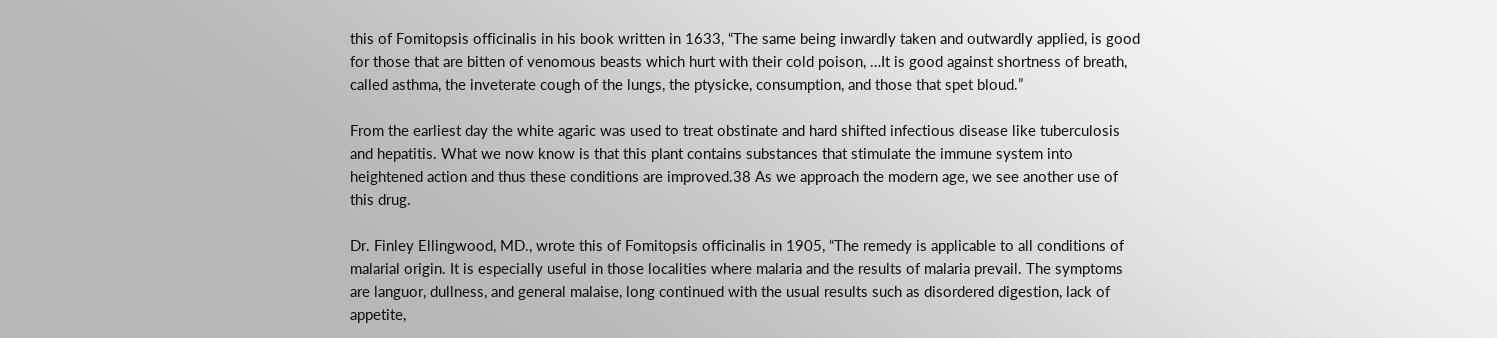this of Fomitopsis officinalis in his book written in 1633, “The same being inwardly taken and outwardly applied, is good for those that are bitten of venomous beasts which hurt with their cold poison, …It is good against shortness of breath, called asthma, the inveterate cough of the lungs, the ptysicke, consumption, and those that spet bloud.”

From the earliest day the white agaric was used to treat obstinate and hard shifted infectious disease like tuberculosis and hepatitis. What we now know is that this plant contains substances that stimulate the immune system into heightened action and thus these conditions are improved.38 As we approach the modern age, we see another use of this drug.

Dr. Finley Ellingwood, MD., wrote this of Fomitopsis officinalis in 1905, “The remedy is applicable to all conditions of malarial origin. It is especially useful in those localities where malaria and the results of malaria prevail. The symptoms are languor, dullness, and general malaise, long continued with the usual results such as disordered digestion, lack of appetite,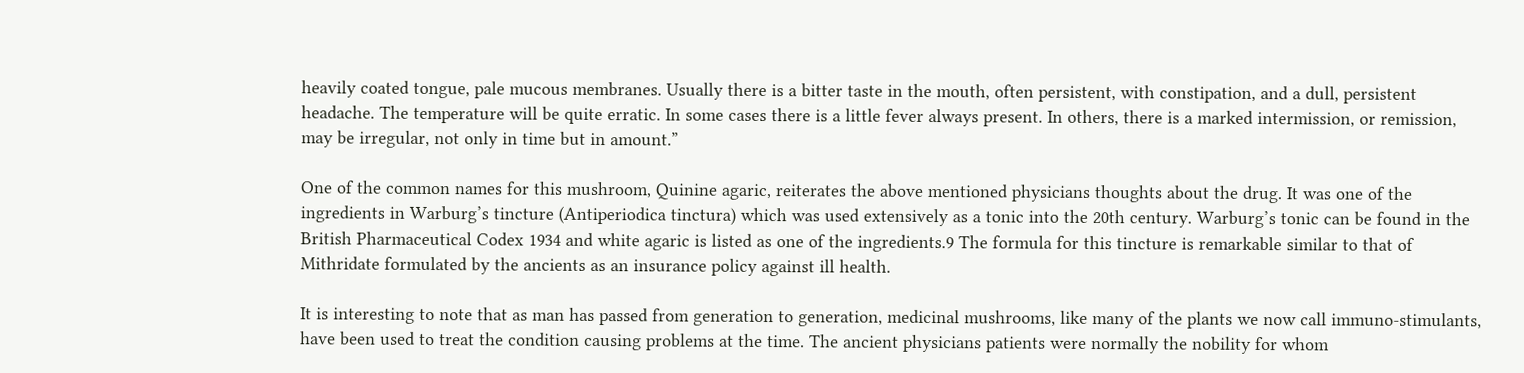heavily coated tongue, pale mucous membranes. Usually there is a bitter taste in the mouth, often persistent, with constipation, and a dull, persistent headache. The temperature will be quite erratic. In some cases there is a little fever always present. In others, there is a marked intermission, or remission, may be irregular, not only in time but in amount.”

One of the common names for this mushroom, Quinine agaric, reiterates the above mentioned physicians thoughts about the drug. It was one of the ingredients in Warburg’s tincture (Antiperiodica tinctura) which was used extensively as a tonic into the 20th century. Warburg’s tonic can be found in the British Pharmaceutical Codex 1934 and white agaric is listed as one of the ingredients.9 The formula for this tincture is remarkable similar to that of Mithridate formulated by the ancients as an insurance policy against ill health.

It is interesting to note that as man has passed from generation to generation, medicinal mushrooms, like many of the plants we now call immuno-stimulants, have been used to treat the condition causing problems at the time. The ancient physicians patients were normally the nobility for whom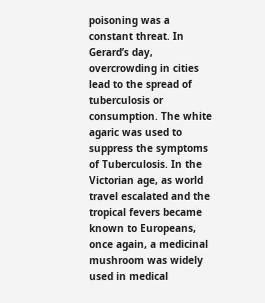poisoning was a constant threat. In Gerard’s day, overcrowding in cities lead to the spread of tuberculosis or consumption. The white agaric was used to suppress the symptoms of Tuberculosis. In the Victorian age, as world travel escalated and the tropical fevers became known to Europeans, once again, a medicinal mushroom was widely used in medical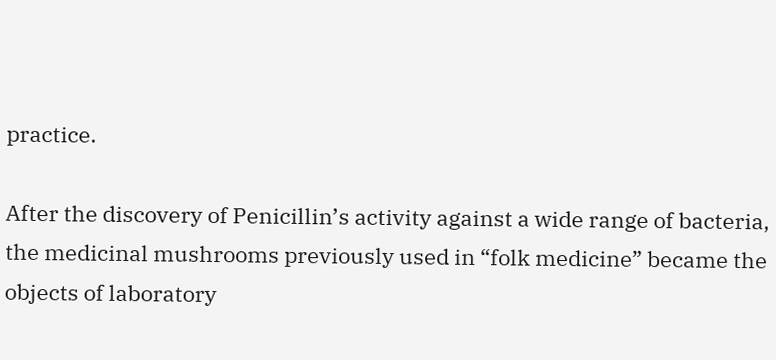practice.

After the discovery of Penicillin’s activity against a wide range of bacteria, the medicinal mushrooms previously used in “folk medicine” became the objects of laboratory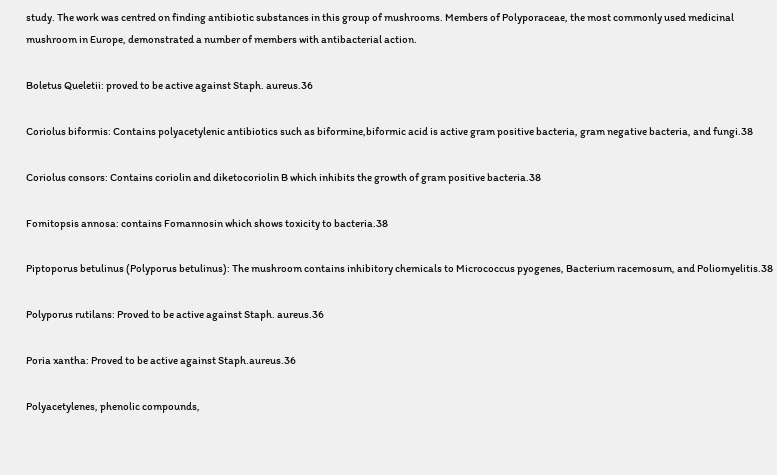study. The work was centred on finding antibiotic substances in this group of mushrooms. Members of Polyporaceae, the most commonly used medicinal mushroom in Europe, demonstrated a number of members with antibacterial action.

Boletus Queletii: proved to be active against Staph. aureus.36

Coriolus biformis: Contains polyacetylenic antibiotics such as biformine,biformic acid is active gram positive bacteria, gram negative bacteria, and fungi.38

Coriolus consors: Contains coriolin and diketocoriolin B which inhibits the growth of gram positive bacteria.38

Fomitopsis annosa: contains Fomannosin which shows toxicity to bacteria.38

Piptoporus betulinus (Polyporus betulinus): The mushroom contains inhibitory chemicals to Micrococcus pyogenes, Bacterium racemosum, and Poliomyelitis.38

Polyporus rutilans: Proved to be active against Staph. aureus.36

Poria xantha: Proved to be active against Staph.aureus.36

Polyacetylenes, phenolic compounds,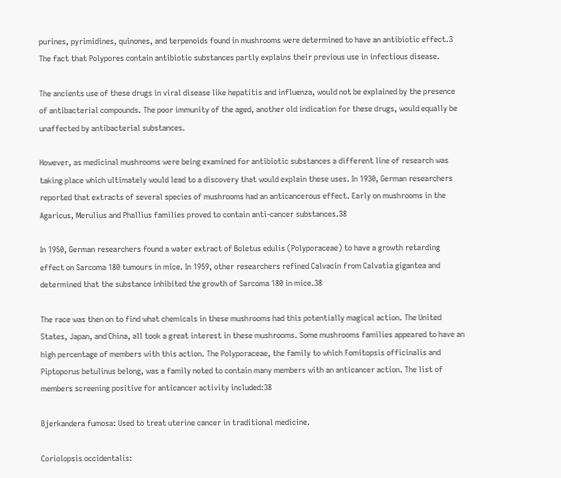purines, pyrimidines, quinones, and terpenoids found in mushrooms were determined to have an antibiotic effect.3 The fact that Polypores contain antibiotic substances partly explains their previous use in infectious disease.

The ancients use of these drugs in viral disease like hepatitis and influenza, would not be explained by the presence of antibacterial compounds. The poor immunity of the aged, another old indication for these drugs, would equally be unaffected by antibacterial substances.

However, as medicinal mushrooms were being examined for antibiotic substances a different line of research was taking place which ultimately would lead to a discovery that would explain these uses. In 1930, German researchers reported that extracts of several species of mushrooms had an anticancerous effect. Early on mushrooms in the Agaricus, Merulius and Phallius families proved to contain anti-cancer substances.38

In 1950, German researchers found a water extract of Boletus edulis (Polyporaceae) to have a growth retarding effect on Sarcoma 180 tumours in mice. In 1959, other researchers refined Calvacin from Calvatia gigantea and determined that the substance inhibited the growth of Sarcoma 180 in mice.38

The race was then on to find what chemicals in these mushrooms had this potentially magical action. The United States, Japan, and China, all took a great interest in these mushrooms. Some mushrooms families appeared to have an high percentage of members with this action. The Polyporaceae, the family to which Fomitopsis officinalis and Piptoporus betulinus belong, was a family noted to contain many members with an anticancer action. The list of members screening positive for anticancer activity included:38

Bjerkandera fumosa: Used to treat uterine cancer in traditional medicine.

Coriolopsis occidentalis: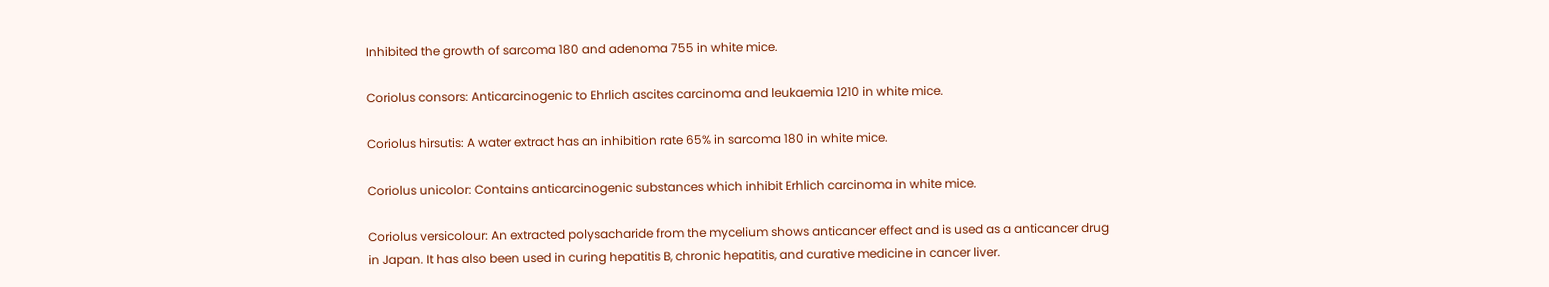Inhibited the growth of sarcoma 180 and adenoma 755 in white mice.

Coriolus consors: Anticarcinogenic to Ehrlich ascites carcinoma and leukaemia 1210 in white mice.

Coriolus hirsutis: A water extract has an inhibition rate 65% in sarcoma 180 in white mice.

Coriolus unicolor: Contains anticarcinogenic substances which inhibit Erhlich carcinoma in white mice.

Coriolus versicolour: An extracted polysacharide from the mycelium shows anticancer effect and is used as a anticancer drug in Japan. It has also been used in curing hepatitis B, chronic hepatitis, and curative medicine in cancer liver.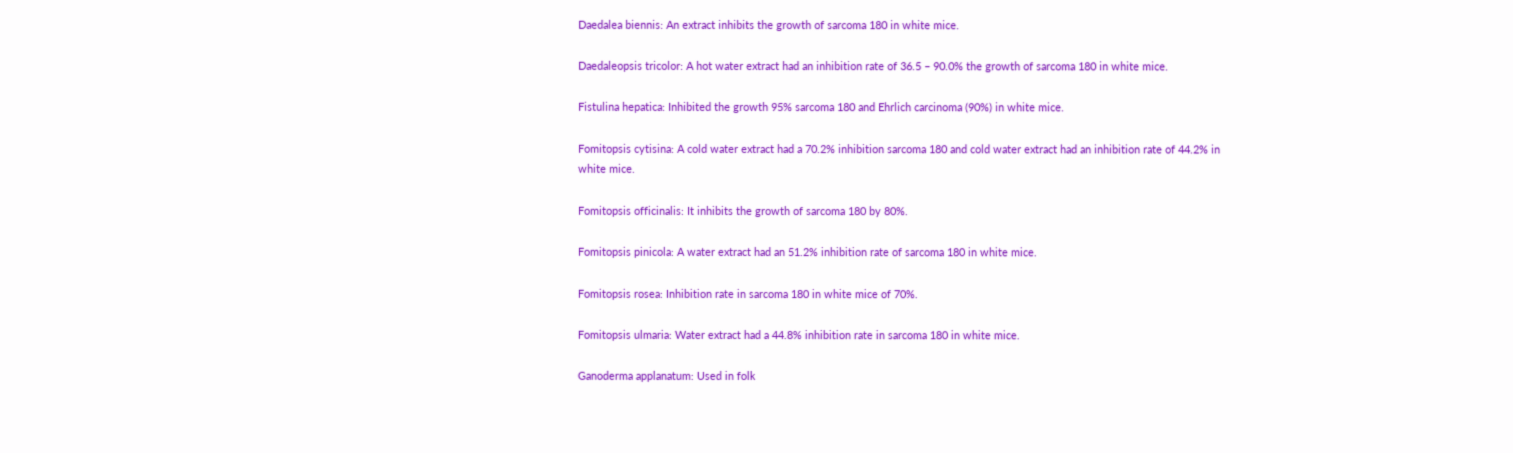Daedalea biennis: An extract inhibits the growth of sarcoma 180 in white mice.

Daedaleopsis tricolor: A hot water extract had an inhibition rate of 36.5 – 90.0% the growth of sarcoma 180 in white mice.

Fistulina hepatica: Inhibited the growth 95% sarcoma 180 and Ehrlich carcinoma (90%) in white mice.

Fomitopsis cytisina: A cold water extract had a 70.2% inhibition sarcoma 180 and cold water extract had an inhibition rate of 44.2% in white mice.

Fomitopsis officinalis: It inhibits the growth of sarcoma 180 by 80%.

Fomitopsis pinicola: A water extract had an 51.2% inhibition rate of sarcoma 180 in white mice.

Fomitopsis rosea: Inhibition rate in sarcoma 180 in white mice of 70%.

Fomitopsis ulmaria: Water extract had a 44.8% inhibition rate in sarcoma 180 in white mice.

Ganoderma applanatum: Used in folk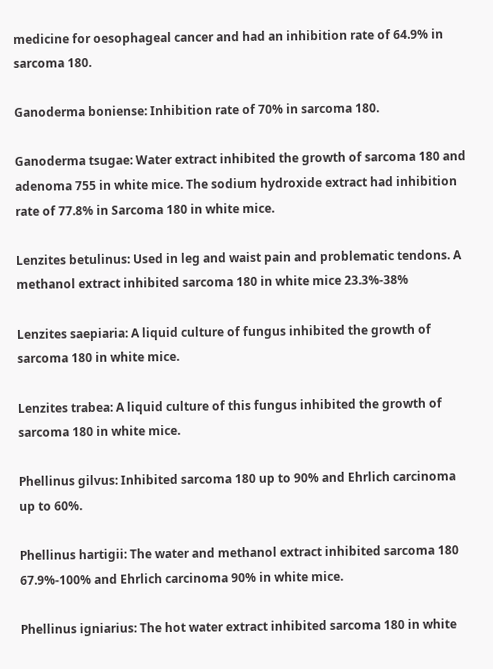medicine for oesophageal cancer and had an inhibition rate of 64.9% in sarcoma 180.

Ganoderma boniense: Inhibition rate of 70% in sarcoma 180.

Ganoderma tsugae: Water extract inhibited the growth of sarcoma 180 and adenoma 755 in white mice. The sodium hydroxide extract had inhibition rate of 77.8% in Sarcoma 180 in white mice.

Lenzites betulinus: Used in leg and waist pain and problematic tendons. A methanol extract inhibited sarcoma 180 in white mice 23.3%-38%

Lenzites saepiaria: A liquid culture of fungus inhibited the growth of sarcoma 180 in white mice.

Lenzites trabea: A liquid culture of this fungus inhibited the growth of sarcoma 180 in white mice.

Phellinus gilvus: Inhibited sarcoma 180 up to 90% and Ehrlich carcinoma up to 60%.

Phellinus hartigii: The water and methanol extract inhibited sarcoma 180 67.9%-100% and Ehrlich carcinoma 90% in white mice.

Phellinus igniarius: The hot water extract inhibited sarcoma 180 in white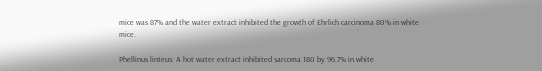mice was 87% and the water extract inhibited the growth of Ehrlich carcinoma 80% in white mice.

Phellinus linteus: A hot water extract inhibited sarcoma 180 by 96.7% in white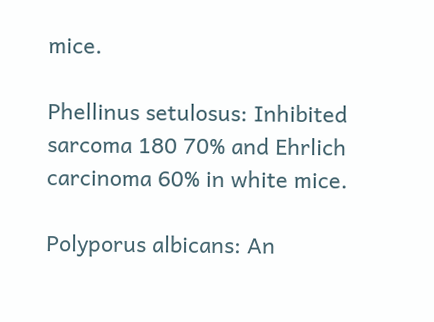mice.

Phellinus setulosus: Inhibited sarcoma 180 70% and Ehrlich carcinoma 60% in white mice.

Polyporus albicans: An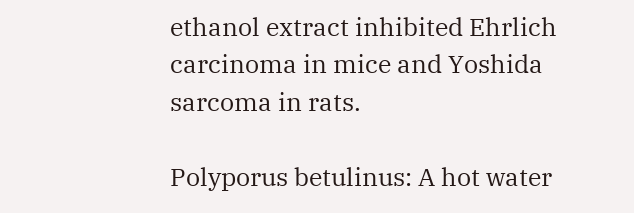ethanol extract inhibited Ehrlich carcinoma in mice and Yoshida sarcoma in rats.

Polyporus betulinus: A hot water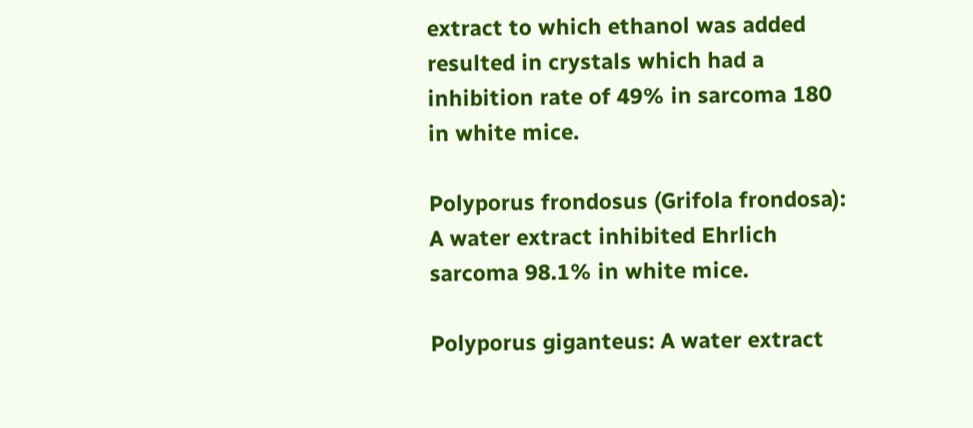extract to which ethanol was added resulted in crystals which had a inhibition rate of 49% in sarcoma 180 in white mice.

Polyporus frondosus (Grifola frondosa): A water extract inhibited Ehrlich sarcoma 98.1% in white mice.

Polyporus giganteus: A water extract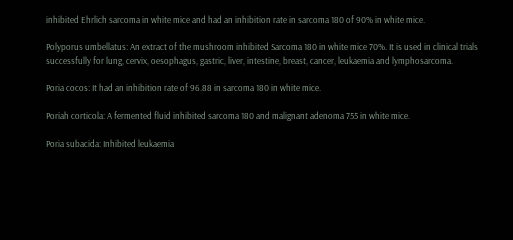inhibited Ehrlich sarcoma in white mice and had an inhibition rate in sarcoma 180 of 90% in white mice.

Polyporus umbellatus: An extract of the mushroom inhibited Sarcoma 180 in white mice 70%. It is used in clinical trials successfully for lung, cervix, oesophagus, gastric, liver, intestine, breast, cancer, leukaemia and lymphosarcoma.

Poria cocos: It had an inhibition rate of 96.88 in sarcoma 180 in white mice.

Poriah corticola: A fermented fluid inhibited sarcoma 180 and malignant adenoma 755 in white mice.

Poria subacida: Inhibited leukaemia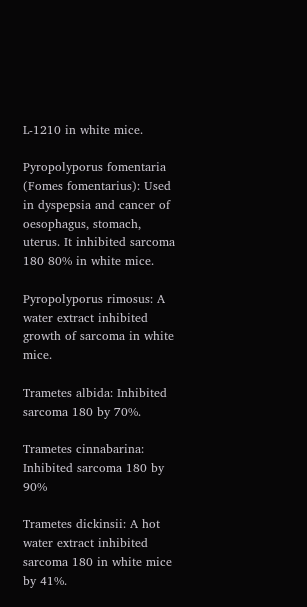L-1210 in white mice.

Pyropolyporus fomentaria (Fomes fomentarius): Used in dyspepsia and cancer of oesophagus, stomach, uterus. It inhibited sarcoma 180 80% in white mice.

Pyropolyporus rimosus: A water extract inhibited growth of sarcoma in white mice.

Trametes albida: Inhibited sarcoma 180 by 70%.

Trametes cinnabarina: Inhibited sarcoma 180 by 90%

Trametes dickinsii: A hot water extract inhibited sarcoma 180 in white mice by 41%.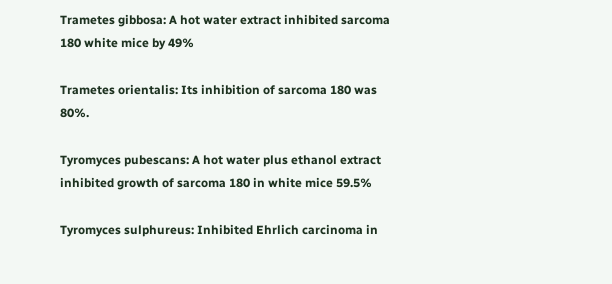Trametes gibbosa: A hot water extract inhibited sarcoma 180 white mice by 49%

Trametes orientalis: Its inhibition of sarcoma 180 was 80%.

Tyromyces pubescans: A hot water plus ethanol extract inhibited growth of sarcoma 180 in white mice 59.5%

Tyromyces sulphureus: Inhibited Ehrlich carcinoma in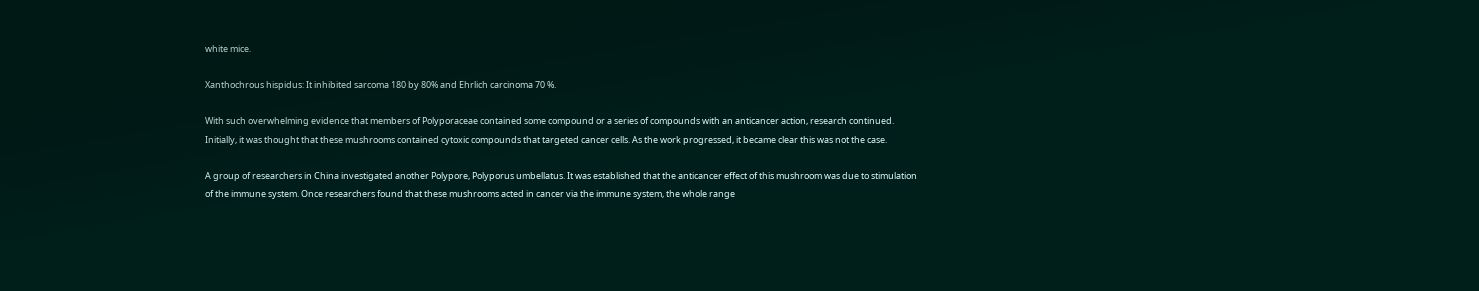white mice.

Xanthochrous hispidus: It inhibited sarcoma 180 by 80% and Ehrlich carcinoma 70 %.

With such overwhelming evidence that members of Polyporaceae contained some compound or a series of compounds with an anticancer action, research continued. Initially, it was thought that these mushrooms contained cytoxic compounds that targeted cancer cells. As the work progressed, it became clear this was not the case.

A group of researchers in China investigated another Polypore, Polyporus umbellatus. It was established that the anticancer effect of this mushroom was due to stimulation of the immune system. Once researchers found that these mushrooms acted in cancer via the immune system, the whole range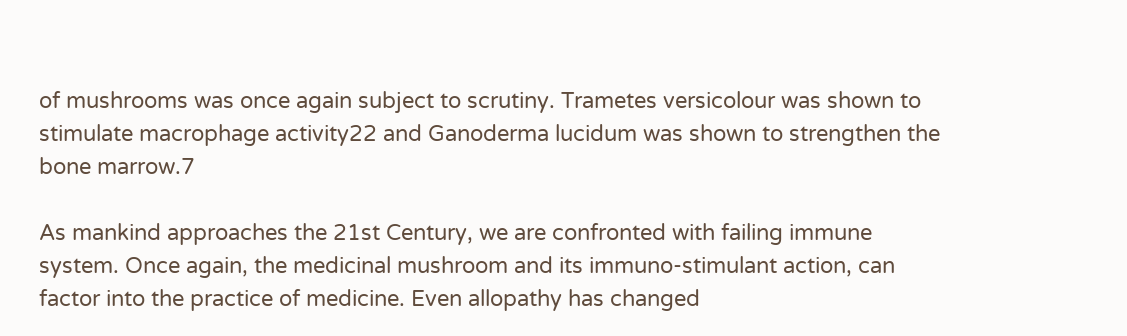of mushrooms was once again subject to scrutiny. Trametes versicolour was shown to stimulate macrophage activity22 and Ganoderma lucidum was shown to strengthen the bone marrow.7

As mankind approaches the 21st Century, we are confronted with failing immune system. Once again, the medicinal mushroom and its immuno-stimulant action, can factor into the practice of medicine. Even allopathy has changed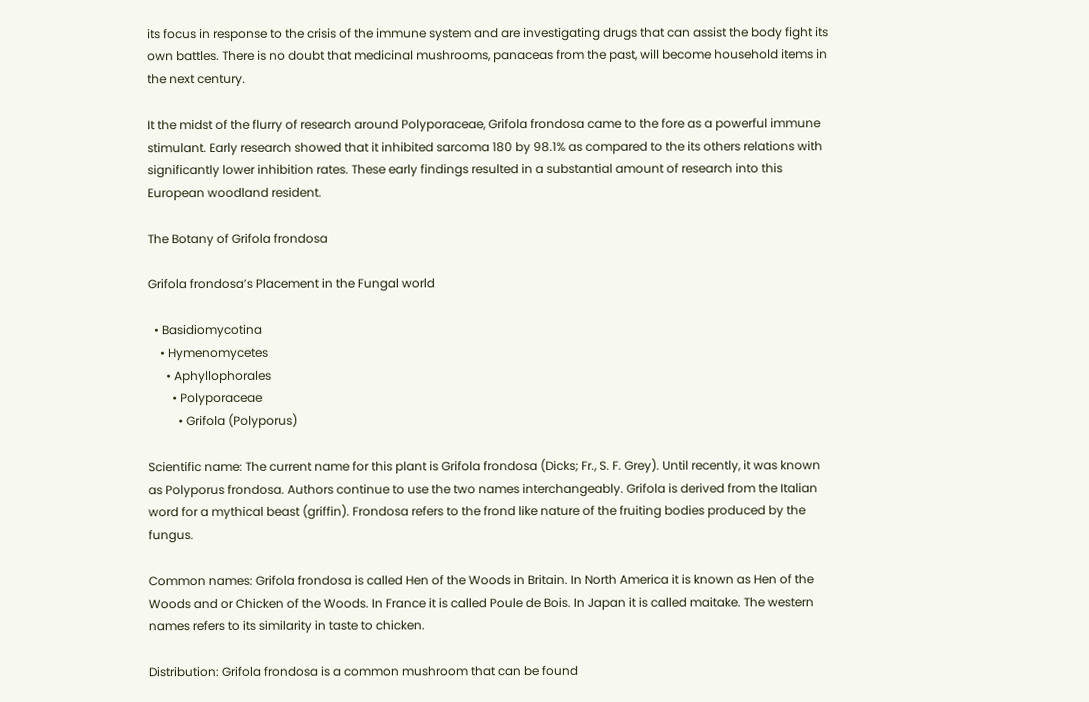its focus in response to the crisis of the immune system and are investigating drugs that can assist the body fight its own battles. There is no doubt that medicinal mushrooms, panaceas from the past, will become household items in the next century.

It the midst of the flurry of research around Polyporaceae, Grifola frondosa came to the fore as a powerful immune stimulant. Early research showed that it inhibited sarcoma 180 by 98.1% as compared to the its others relations with significantly lower inhibition rates. These early findings resulted in a substantial amount of research into this European woodland resident.

The Botany of Grifola frondosa

Grifola frondosa’s Placement in the Fungal world

  • Basidiomycotina
    • Hymenomycetes
      • Aphyllophorales
        • Polyporaceae
          • Grifola (Polyporus)

Scientific name: The current name for this plant is Grifola frondosa (Dicks; Fr., S. F. Grey). Until recently, it was known as Polyporus frondosa. Authors continue to use the two names interchangeably. Grifola is derived from the Italian word for a mythical beast (griffin). Frondosa refers to the frond like nature of the fruiting bodies produced by the fungus.

Common names: Grifola frondosa is called Hen of the Woods in Britain. In North America it is known as Hen of the Woods and or Chicken of the Woods. In France it is called Poule de Bois. In Japan it is called maitake. The western names refers to its similarity in taste to chicken.

Distribution: Grifola frondosa is a common mushroom that can be found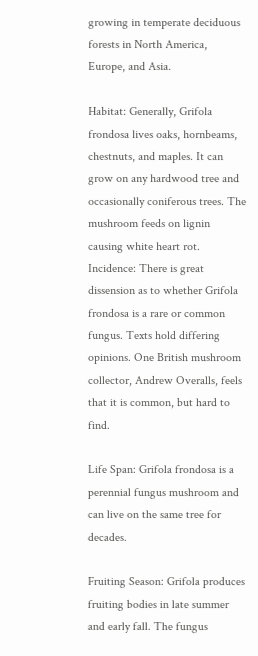growing in temperate deciduous forests in North America, Europe, and Asia.

Habitat: Generally, Grifola frondosa lives oaks, hornbeams, chestnuts, and maples. It can grow on any hardwood tree and occasionally coniferous trees. The mushroom feeds on lignin causing white heart rot. Incidence: There is great dissension as to whether Grifola frondosa is a rare or common fungus. Texts hold differing opinions. One British mushroom collector, Andrew Overalls, feels that it is common, but hard to find.

Life Span: Grifola frondosa is a perennial fungus mushroom and can live on the same tree for decades.

Fruiting Season: Grifola produces fruiting bodies in late summer and early fall. The fungus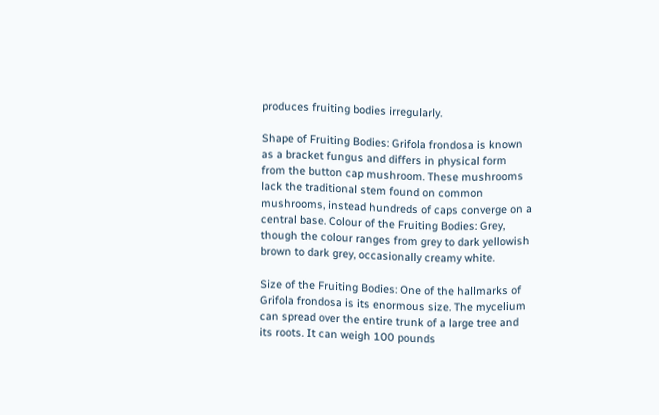produces fruiting bodies irregularly.

Shape of Fruiting Bodies: Grifola frondosa is known as a bracket fungus and differs in physical form from the button cap mushroom. These mushrooms lack the traditional stem found on common mushrooms, instead hundreds of caps converge on a central base. Colour of the Fruiting Bodies: Grey, though the colour ranges from grey to dark yellowish brown to dark grey, occasionally creamy white.

Size of the Fruiting Bodies: One of the hallmarks of Grifola frondosa is its enormous size. The mycelium can spread over the entire trunk of a large tree and its roots. It can weigh 100 pounds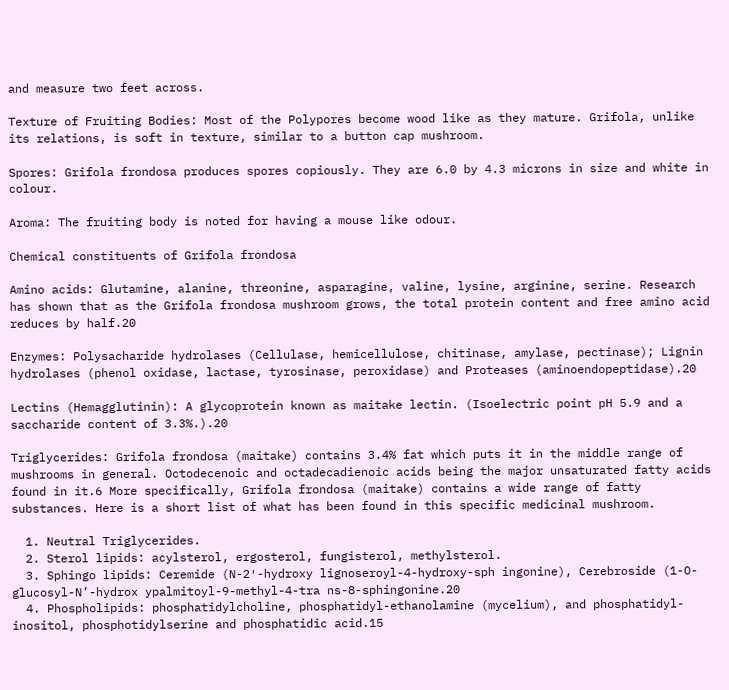and measure two feet across.

Texture of Fruiting Bodies: Most of the Polypores become wood like as they mature. Grifola, unlike its relations, is soft in texture, similar to a button cap mushroom.

Spores: Grifola frondosa produces spores copiously. They are 6.0 by 4.3 microns in size and white in colour.

Aroma: The fruiting body is noted for having a mouse like odour.

Chemical constituents of Grifola frondosa

Amino acids: Glutamine, alanine, threonine, asparagine, valine, lysine, arginine, serine. Research has shown that as the Grifola frondosa mushroom grows, the total protein content and free amino acid reduces by half.20

Enzymes: Polysacharide hydrolases (Cellulase, hemicellulose, chitinase, amylase, pectinase); Lignin hydrolases (phenol oxidase, lactase, tyrosinase, peroxidase) and Proteases (aminoendopeptidase).20

Lectins (Hemagglutinin): A glycoprotein known as maitake lectin. (Isoelectric point pH 5.9 and a saccharide content of 3.3%.).20

Triglycerides: Grifola frondosa (maitake) contains 3.4% fat which puts it in the middle range of mushrooms in general. Octodecenoic and octadecadienoic acids being the major unsaturated fatty acids found in it.6 More specifically, Grifola frondosa (maitake) contains a wide range of fatty substances. Here is a short list of what has been found in this specific medicinal mushroom.

  1. Neutral Triglycerides.
  2. Sterol lipids: acylsterol, ergosterol, fungisterol, methylsterol.
  3. Sphingo lipids: Ceremide (N-2′-hydroxy lignoseroyl-4-hydroxy-sph ingonine), Cerebroside (1-O-glucosyl-N’-hydrox ypalmitoyl-9-methyl-4-tra ns-8-sphingonine.20
  4. Phospholipids: phosphatidylcholine, phosphatidyl-ethanolamine (mycelium), and phosphatidyl-inositol, phosphotidylserine and phosphatidic acid.15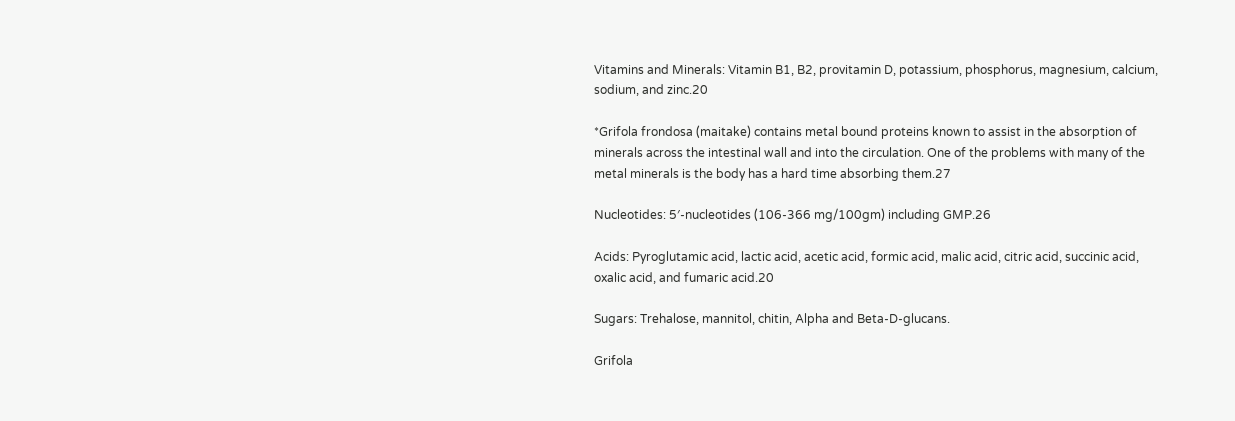Vitamins and Minerals: Vitamin B1, B2, provitamin D, potassium, phosphorus, magnesium, calcium, sodium, and zinc.20

*Grifola frondosa (maitake) contains metal bound proteins known to assist in the absorption of minerals across the intestinal wall and into the circulation. One of the problems with many of the metal minerals is the body has a hard time absorbing them.27

Nucleotides: 5′-nucleotides (106-366 mg/100gm) including GMP.26

Acids: Pyroglutamic acid, lactic acid, acetic acid, formic acid, malic acid, citric acid, succinic acid, oxalic acid, and fumaric acid.20

Sugars: Trehalose, mannitol, chitin, Alpha and Beta-D-glucans.

Grifola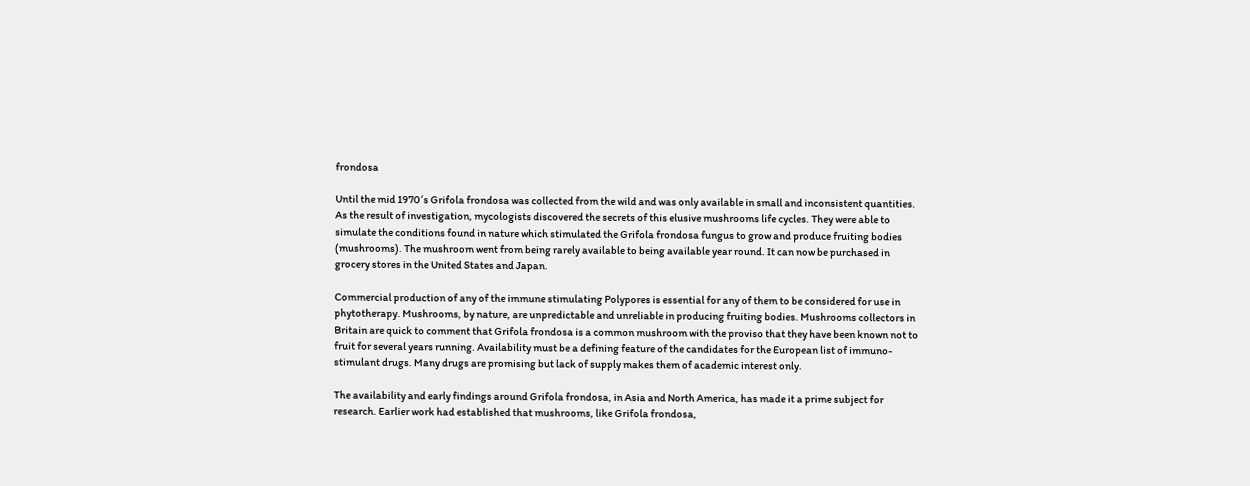frondosa

Until the mid 1970′s Grifola frondosa was collected from the wild and was only available in small and inconsistent quantities. As the result of investigation, mycologists discovered the secrets of this elusive mushrooms life cycles. They were able to simulate the conditions found in nature which stimulated the Grifola frondosa fungus to grow and produce fruiting bodies (mushrooms). The mushroom went from being rarely available to being available year round. It can now be purchased in grocery stores in the United States and Japan.

Commercial production of any of the immune stimulating Polypores is essential for any of them to be considered for use in phytotherapy. Mushrooms, by nature, are unpredictable and unreliable in producing fruiting bodies. Mushrooms collectors in Britain are quick to comment that Grifola frondosa is a common mushroom with the proviso that they have been known not to fruit for several years running. Availability must be a defining feature of the candidates for the European list of immuno-stimulant drugs. Many drugs are promising but lack of supply makes them of academic interest only.

The availability and early findings around Grifola frondosa, in Asia and North America, has made it a prime subject for research. Earlier work had established that mushrooms, like Grifola frondosa,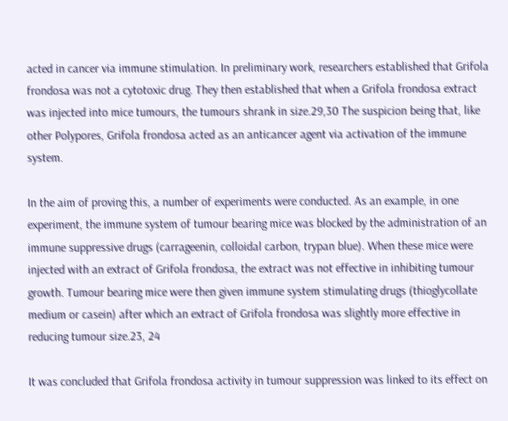acted in cancer via immune stimulation. In preliminary work, researchers established that Grifola frondosa was not a cytotoxic drug. They then established that when a Grifola frondosa extract was injected into mice tumours, the tumours shrank in size.29,30 The suspicion being that, like other Polypores, Grifola frondosa acted as an anticancer agent via activation of the immune system.

In the aim of proving this, a number of experiments were conducted. As an example, in one experiment, the immune system of tumour bearing mice was blocked by the administration of an immune suppressive drugs (carrageenin, colloidal carbon, trypan blue). When these mice were injected with an extract of Grifola frondosa, the extract was not effective in inhibiting tumour growth. Tumour bearing mice were then given immune system stimulating drugs (thioglycollate medium or casein) after which an extract of Grifola frondosa was slightly more effective in reducing tumour size.23, 24

It was concluded that Grifola frondosa activity in tumour suppression was linked to its effect on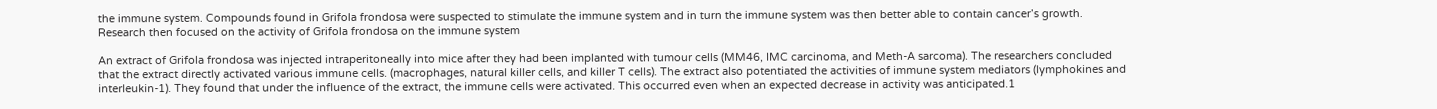the immune system. Compounds found in Grifola frondosa were suspected to stimulate the immune system and in turn the immune system was then better able to contain cancer’s growth. Research then focused on the activity of Grifola frondosa on the immune system

An extract of Grifola frondosa was injected intraperitoneally into mice after they had been implanted with tumour cells (MM46, IMC carcinoma, and Meth-A sarcoma). The researchers concluded that the extract directly activated various immune cells. (macrophages, natural killer cells, and killer T cells). The extract also potentiated the activities of immune system mediators (lymphokines and interleukin-1). They found that under the influence of the extract, the immune cells were activated. This occurred even when an expected decrease in activity was anticipated.1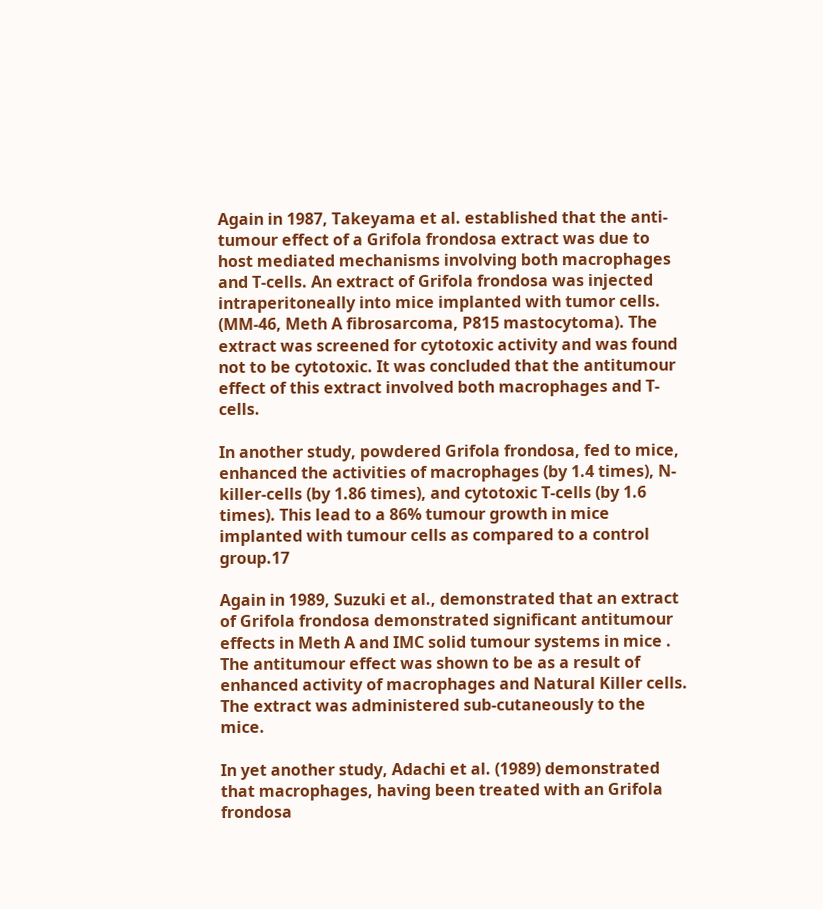Again in 1987, Takeyama et al. established that the anti-tumour effect of a Grifola frondosa extract was due to host mediated mechanisms involving both macrophages and T-cells. An extract of Grifola frondosa was injected intraperitoneally into mice implanted with tumor cells. (MM-46, Meth A fibrosarcoma, P815 mastocytoma). The extract was screened for cytotoxic activity and was found not to be cytotoxic. It was concluded that the antitumour effect of this extract involved both macrophages and T-cells.

In another study, powdered Grifola frondosa, fed to mice, enhanced the activities of macrophages (by 1.4 times), N-killer-cells (by 1.86 times), and cytotoxic T-cells (by 1.6 times). This lead to a 86% tumour growth in mice implanted with tumour cells as compared to a control group.17

Again in 1989, Suzuki et al., demonstrated that an extract of Grifola frondosa demonstrated significant antitumour effects in Meth A and IMC solid tumour systems in mice . The antitumour effect was shown to be as a result of enhanced activity of macrophages and Natural Killer cells. The extract was administered sub-cutaneously to the mice.

In yet another study, Adachi et al. (1989) demonstrated that macrophages, having been treated with an Grifola frondosa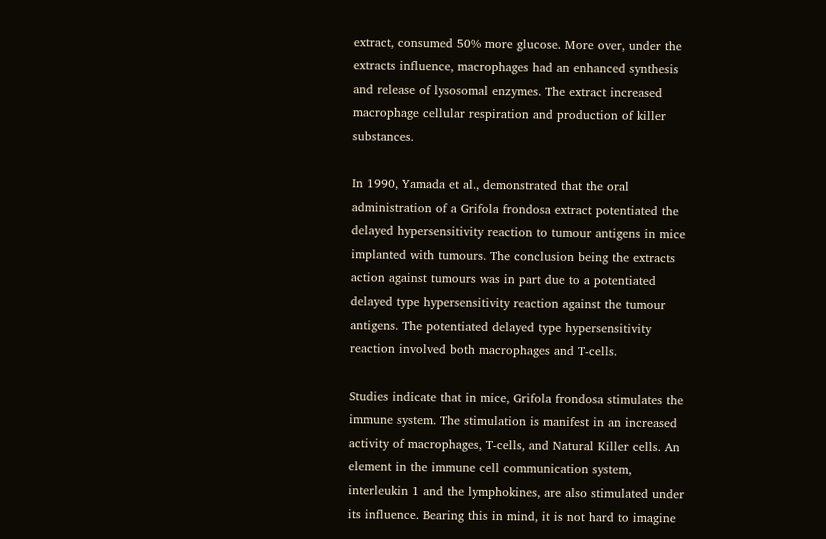extract, consumed 50% more glucose. More over, under the extracts influence, macrophages had an enhanced synthesis and release of lysosomal enzymes. The extract increased macrophage cellular respiration and production of killer substances.

In 1990, Yamada et al., demonstrated that the oral administration of a Grifola frondosa extract potentiated the delayed hypersensitivity reaction to tumour antigens in mice implanted with tumours. The conclusion being the extracts action against tumours was in part due to a potentiated delayed type hypersensitivity reaction against the tumour antigens. The potentiated delayed type hypersensitivity reaction involved both macrophages and T-cells.

Studies indicate that in mice, Grifola frondosa stimulates the immune system. The stimulation is manifest in an increased activity of macrophages, T-cells, and Natural Killer cells. An element in the immune cell communication system, interleukin 1 and the lymphokines, are also stimulated under its influence. Bearing this in mind, it is not hard to imagine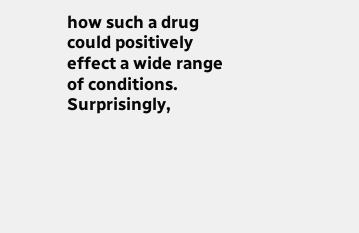how such a drug could positively effect a wide range of conditions. Surprisingly,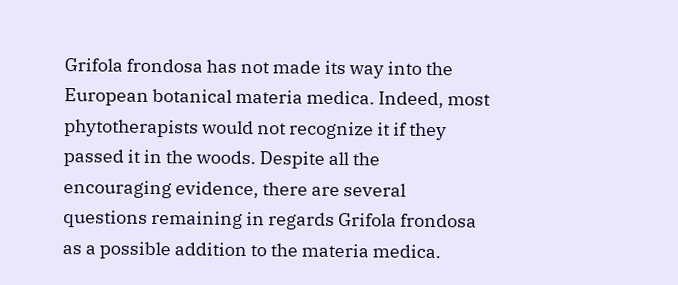Grifola frondosa has not made its way into the European botanical materia medica. Indeed, most phytotherapists would not recognize it if they passed it in the woods. Despite all the encouraging evidence, there are several questions remaining in regards Grifola frondosa as a possible addition to the materia medica.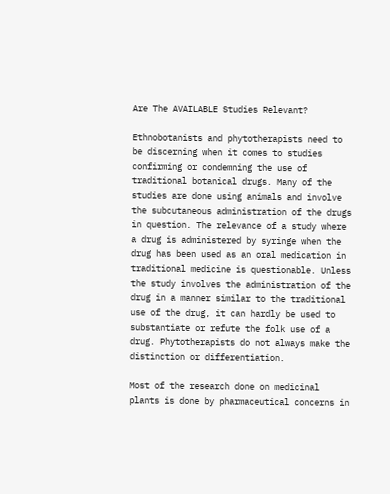Are The AVAILABLE Studies Relevant?

Ethnobotanists and phytotherapists need to be discerning when it comes to studies confirming or condemning the use of traditional botanical drugs. Many of the studies are done using animals and involve the subcutaneous administration of the drugs in question. The relevance of a study where a drug is administered by syringe when the drug has been used as an oral medication in traditional medicine is questionable. Unless the study involves the administration of the drug in a manner similar to the traditional use of the drug, it can hardly be used to substantiate or refute the folk use of a drug. Phytotherapists do not always make the distinction or differentiation.

Most of the research done on medicinal plants is done by pharmaceutical concerns in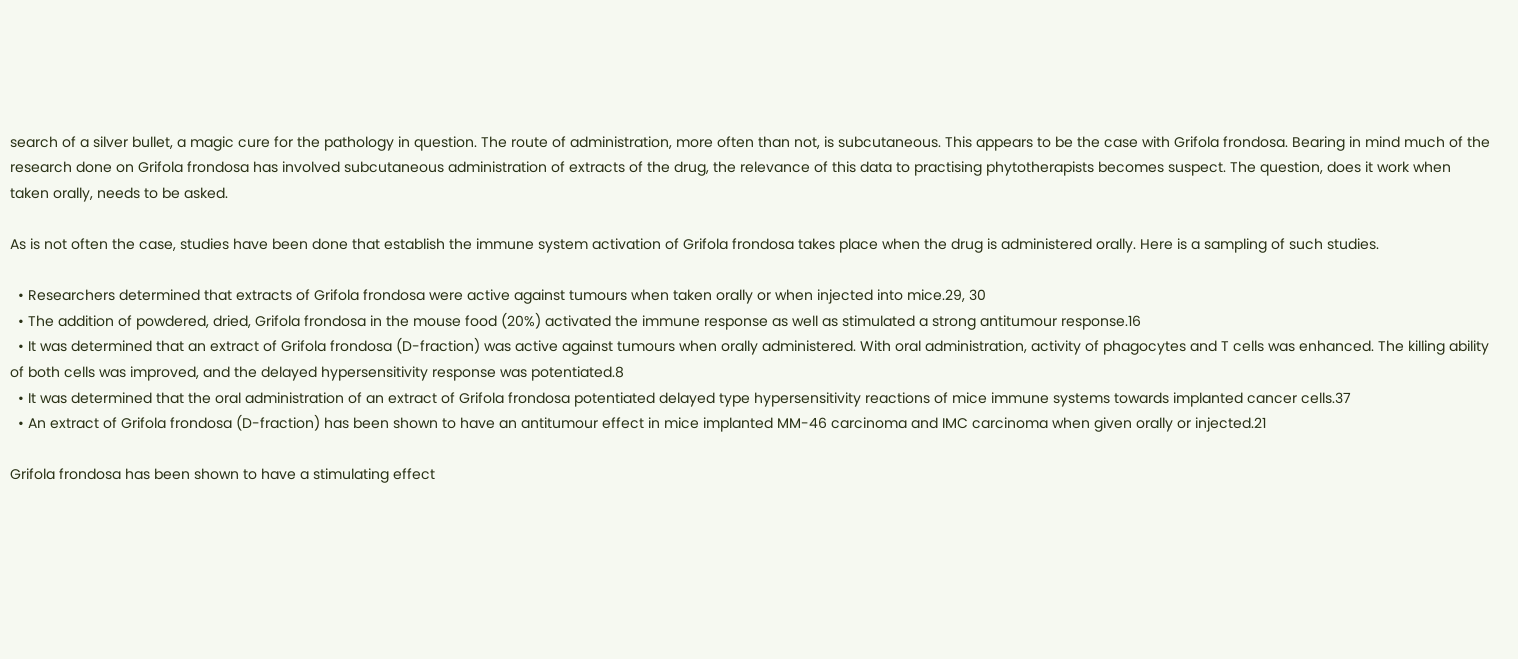search of a silver bullet, a magic cure for the pathology in question. The route of administration, more often than not, is subcutaneous. This appears to be the case with Grifola frondosa. Bearing in mind much of the research done on Grifola frondosa has involved subcutaneous administration of extracts of the drug, the relevance of this data to practising phytotherapists becomes suspect. The question, does it work when taken orally, needs to be asked.

As is not often the case, studies have been done that establish the immune system activation of Grifola frondosa takes place when the drug is administered orally. Here is a sampling of such studies.

  • Researchers determined that extracts of Grifola frondosa were active against tumours when taken orally or when injected into mice.29, 30
  • The addition of powdered, dried, Grifola frondosa in the mouse food (20%) activated the immune response as well as stimulated a strong antitumour response.16
  • It was determined that an extract of Grifola frondosa (D-fraction) was active against tumours when orally administered. With oral administration, activity of phagocytes and T cells was enhanced. The killing ability of both cells was improved, and the delayed hypersensitivity response was potentiated.8
  • It was determined that the oral administration of an extract of Grifola frondosa potentiated delayed type hypersensitivity reactions of mice immune systems towards implanted cancer cells.37
  • An extract of Grifola frondosa (D-fraction) has been shown to have an antitumour effect in mice implanted MM-46 carcinoma and IMC carcinoma when given orally or injected.21

Grifola frondosa has been shown to have a stimulating effect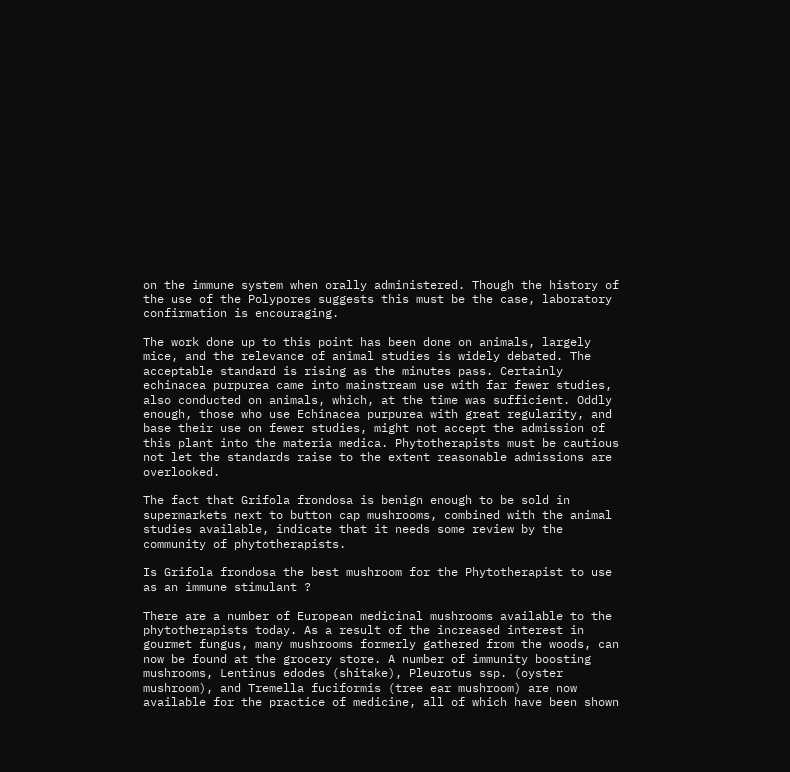on the immune system when orally administered. Though the history of the use of the Polypores suggests this must be the case, laboratory confirmation is encouraging.

The work done up to this point has been done on animals, largely mice, and the relevance of animal studies is widely debated. The acceptable standard is rising as the minutes pass. Certainly echinacea purpurea came into mainstream use with far fewer studies, also conducted on animals, which, at the time was sufficient. Oddly enough, those who use Echinacea purpurea with great regularity, and base their use on fewer studies, might not accept the admission of this plant into the materia medica. Phytotherapists must be cautious not let the standards raise to the extent reasonable admissions are overlooked.

The fact that Grifola frondosa is benign enough to be sold in supermarkets next to button cap mushrooms, combined with the animal studies available, indicate that it needs some review by the community of phytotherapists.

Is Grifola frondosa the best mushroom for the Phytotherapist to use as an immune stimulant ?

There are a number of European medicinal mushrooms available to the phytotherapists today. As a result of the increased interest in gourmet fungus, many mushrooms formerly gathered from the woods, can now be found at the grocery store. A number of immunity boosting mushrooms, Lentinus edodes (shitake), Pleurotus ssp. (oyster mushroom), and Tremella fuciformis (tree ear mushroom) are now available for the practice of medicine, all of which have been shown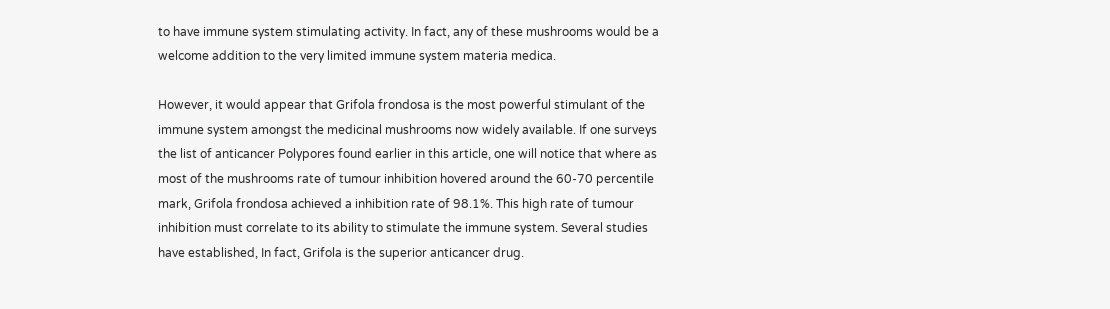to have immune system stimulating activity. In fact, any of these mushrooms would be a welcome addition to the very limited immune system materia medica.

However, it would appear that Grifola frondosa is the most powerful stimulant of the immune system amongst the medicinal mushrooms now widely available. If one surveys the list of anticancer Polypores found earlier in this article, one will notice that where as most of the mushrooms rate of tumour inhibition hovered around the 60-70 percentile mark, Grifola frondosa achieved a inhibition rate of 98.1%. This high rate of tumour inhibition must correlate to its ability to stimulate the immune system. Several studies have established, In fact, Grifola is the superior anticancer drug.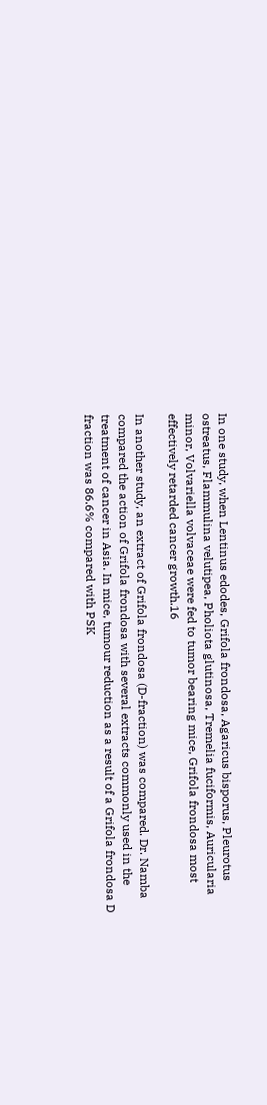In one study, when Lentinus edodes, Grifola frondosa, Agaricus bisporus, Pleurotus ostreatus, Flammulina velutipea, Pholiota glutinosa, Tremelia fuciformis, Auricularia minor, Volvariella volvaceae were fed to tumor bearing mice, Grifola frondosa most effectively retarded cancer growth.16

In another study, an extract of Grifola frondosa (D-fraction) was compared. Dr. Namba compared the action of Grifola frondosa with several extracts commonly used in the treatment of cancer in Asia. In mice, tumour reduction as a result of a Grifola frondosa D fraction was 86.6% compared with PSK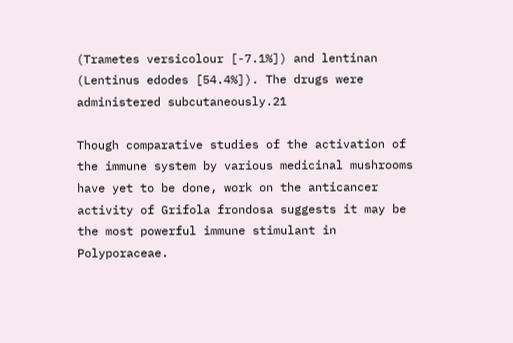(Trametes versicolour [-7.1%]) and lentinan (Lentinus edodes [54.4%]). The drugs were administered subcutaneously.21

Though comparative studies of the activation of the immune system by various medicinal mushrooms have yet to be done, work on the anticancer activity of Grifola frondosa suggests it may be the most powerful immune stimulant in Polyporaceae.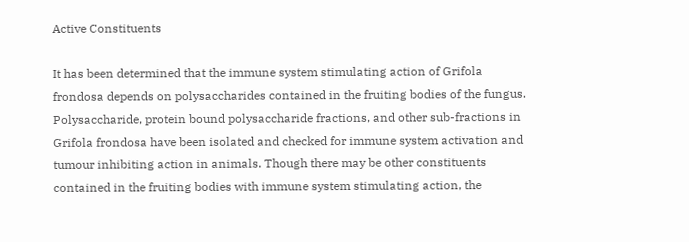Active Constituents

It has been determined that the immune system stimulating action of Grifola frondosa depends on polysaccharides contained in the fruiting bodies of the fungus. Polysaccharide, protein bound polysaccharide fractions, and other sub-fractions in Grifola frondosa have been isolated and checked for immune system activation and tumour inhibiting action in animals. Though there may be other constituents contained in the fruiting bodies with immune system stimulating action, the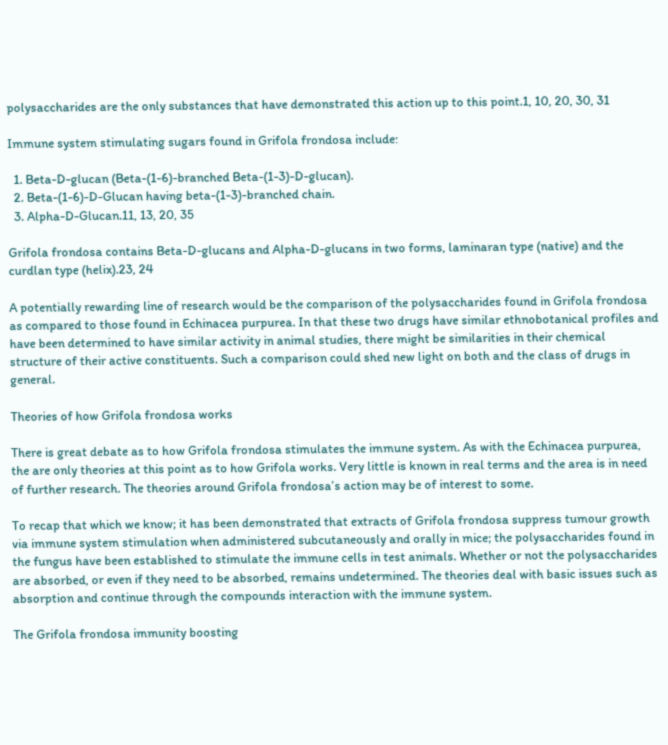polysaccharides are the only substances that have demonstrated this action up to this point.1, 10, 20, 30, 31

Immune system stimulating sugars found in Grifola frondosa include:

  1. Beta-D-glucan (Beta-(1-6)-branched Beta-(1-3)-D-glucan).
  2. Beta-(1-6)-D-Glucan having beta-(1-3)-branched chain.
  3. Alpha-D-Glucan.11, 13, 20, 35

Grifola frondosa contains Beta-D-glucans and Alpha-D-glucans in two forms, laminaran type (native) and the curdlan type (helix).23, 24

A potentially rewarding line of research would be the comparison of the polysaccharides found in Grifola frondosa as compared to those found in Echinacea purpurea. In that these two drugs have similar ethnobotanical profiles and have been determined to have similar activity in animal studies, there might be similarities in their chemical structure of their active constituents. Such a comparison could shed new light on both and the class of drugs in general.

Theories of how Grifola frondosa works

There is great debate as to how Grifola frondosa stimulates the immune system. As with the Echinacea purpurea, the are only theories at this point as to how Grifola works. Very little is known in real terms and the area is in need of further research. The theories around Grifola frondosa’s action may be of interest to some.

To recap that which we know; it has been demonstrated that extracts of Grifola frondosa suppress tumour growth via immune system stimulation when administered subcutaneously and orally in mice; the polysaccharides found in the fungus have been established to stimulate the immune cells in test animals. Whether or not the polysaccharides are absorbed, or even if they need to be absorbed, remains undetermined. The theories deal with basic issues such as absorption and continue through the compounds interaction with the immune system.

The Grifola frondosa immunity boosting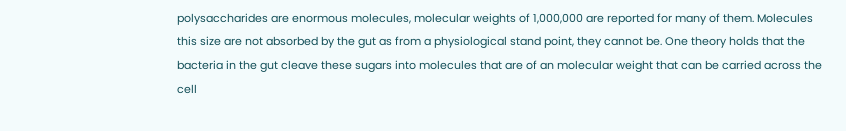polysaccharides are enormous molecules, molecular weights of 1,000,000 are reported for many of them. Molecules this size are not absorbed by the gut as from a physiological stand point, they cannot be. One theory holds that the bacteria in the gut cleave these sugars into molecules that are of an molecular weight that can be carried across the cell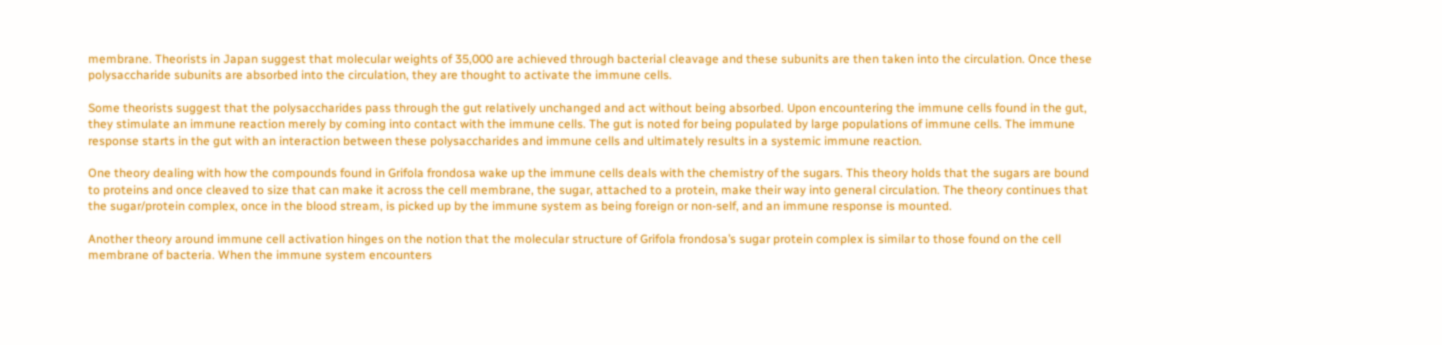membrane. Theorists in Japan suggest that molecular weights of 35,000 are achieved through bacterial cleavage and these subunits are then taken into the circulation. Once these polysaccharide subunits are absorbed into the circulation, they are thought to activate the immune cells.

Some theorists suggest that the polysaccharides pass through the gut relatively unchanged and act without being absorbed. Upon encountering the immune cells found in the gut, they stimulate an immune reaction merely by coming into contact with the immune cells. The gut is noted for being populated by large populations of immune cells. The immune response starts in the gut with an interaction between these polysaccharides and immune cells and ultimately results in a systemic immune reaction.

One theory dealing with how the compounds found in Grifola frondosa wake up the immune cells deals with the chemistry of the sugars. This theory holds that the sugars are bound to proteins and once cleaved to size that can make it across the cell membrane, the sugar, attached to a protein, make their way into general circulation. The theory continues that the sugar/protein complex, once in the blood stream, is picked up by the immune system as being foreign or non-self, and an immune response is mounted.

Another theory around immune cell activation hinges on the notion that the molecular structure of Grifola frondosa’s sugar protein complex is similar to those found on the cell membrane of bacteria. When the immune system encounters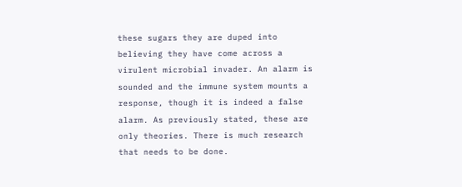these sugars they are duped into believing they have come across a virulent microbial invader. An alarm is sounded and the immune system mounts a response, though it is indeed a false alarm. As previously stated, these are only theories. There is much research that needs to be done.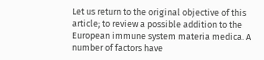Let us return to the original objective of this article; to review a possible addition to the European immune system materia medica. A number of factors have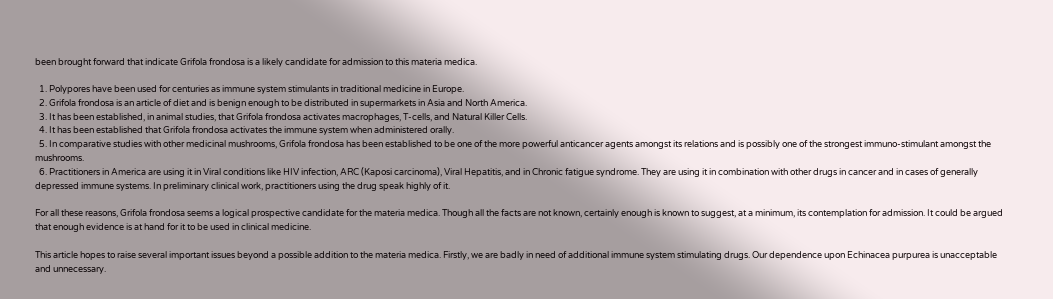been brought forward that indicate Grifola frondosa is a likely candidate for admission to this materia medica.

  1. Polypores have been used for centuries as immune system stimulants in traditional medicine in Europe.
  2. Grifola frondosa is an article of diet and is benign enough to be distributed in supermarkets in Asia and North America.
  3. It has been established, in animal studies, that Grifola frondosa activates macrophages, T-cells, and Natural Killer Cells.
  4. It has been established that Grifola frondosa activates the immune system when administered orally.
  5. In comparative studies with other medicinal mushrooms, Grifola frondosa has been established to be one of the more powerful anticancer agents amongst its relations and is possibly one of the strongest immuno-stimulant amongst the mushrooms.
  6. Practitioners in America are using it in Viral conditions like HIV infection, ARC (Kaposi carcinoma), Viral Hepatitis, and in Chronic fatigue syndrome. They are using it in combination with other drugs in cancer and in cases of generally depressed immune systems. In preliminary clinical work, practitioners using the drug speak highly of it.

For all these reasons, Grifola frondosa seems a logical prospective candidate for the materia medica. Though all the facts are not known, certainly enough is known to suggest, at a minimum, its contemplation for admission. It could be argued that enough evidence is at hand for it to be used in clinical medicine.

This article hopes to raise several important issues beyond a possible addition to the materia medica. Firstly, we are badly in need of additional immune system stimulating drugs. Our dependence upon Echinacea purpurea is unacceptable and unnecessary.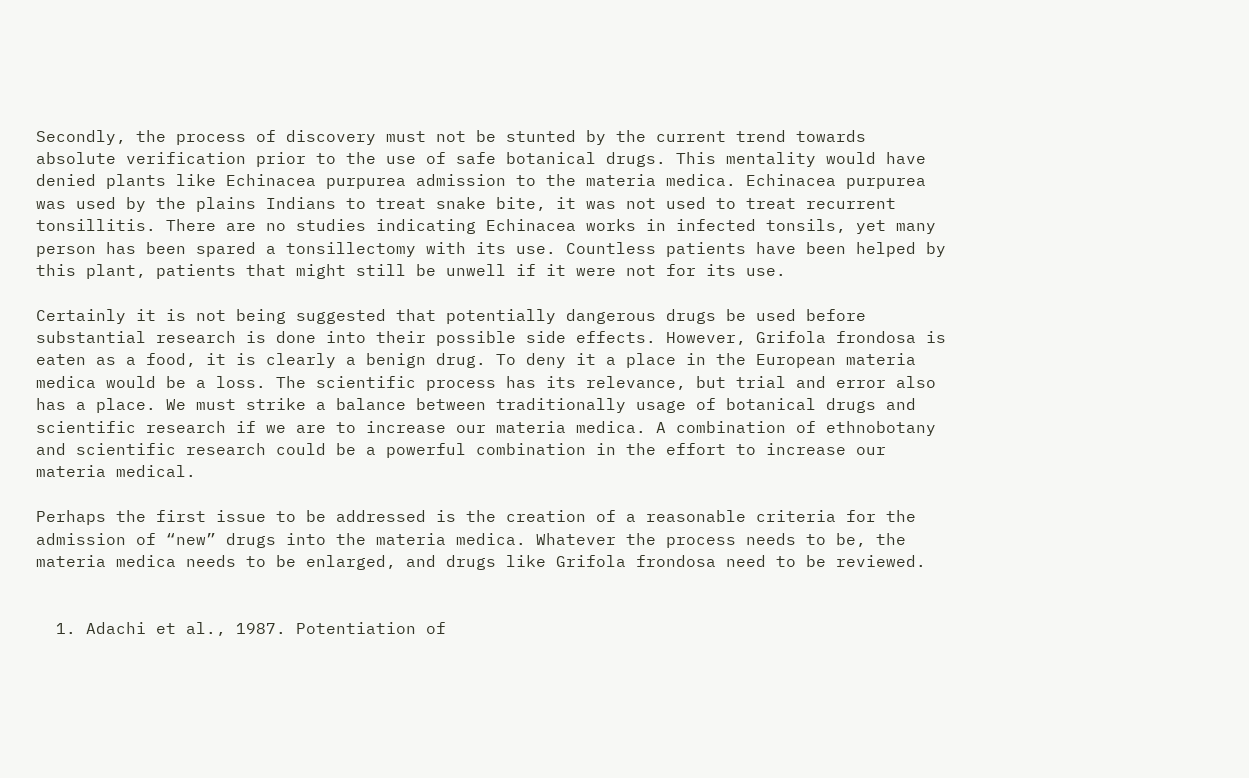Secondly, the process of discovery must not be stunted by the current trend towards absolute verification prior to the use of safe botanical drugs. This mentality would have denied plants like Echinacea purpurea admission to the materia medica. Echinacea purpurea was used by the plains Indians to treat snake bite, it was not used to treat recurrent tonsillitis. There are no studies indicating Echinacea works in infected tonsils, yet many person has been spared a tonsillectomy with its use. Countless patients have been helped by this plant, patients that might still be unwell if it were not for its use.

Certainly it is not being suggested that potentially dangerous drugs be used before substantial research is done into their possible side effects. However, Grifola frondosa is eaten as a food, it is clearly a benign drug. To deny it a place in the European materia medica would be a loss. The scientific process has its relevance, but trial and error also has a place. We must strike a balance between traditionally usage of botanical drugs and scientific research if we are to increase our materia medica. A combination of ethnobotany and scientific research could be a powerful combination in the effort to increase our materia medical.

Perhaps the first issue to be addressed is the creation of a reasonable criteria for the admission of “new” drugs into the materia medica. Whatever the process needs to be, the materia medica needs to be enlarged, and drugs like Grifola frondosa need to be reviewed.


  1. Adachi et al., 1987. Potentiation of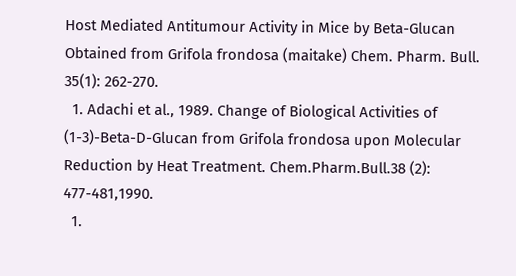Host Mediated Antitumour Activity in Mice by Beta-Glucan Obtained from Grifola frondosa (maitake) Chem. Pharm. Bull. 35(1): 262-270.
  1. Adachi et al., 1989. Change of Biological Activities of (1-3)-Beta-D-Glucan from Grifola frondosa upon Molecular Reduction by Heat Treatment. Chem.Pharm.Bull.38 (2): 477-481,1990.
  1.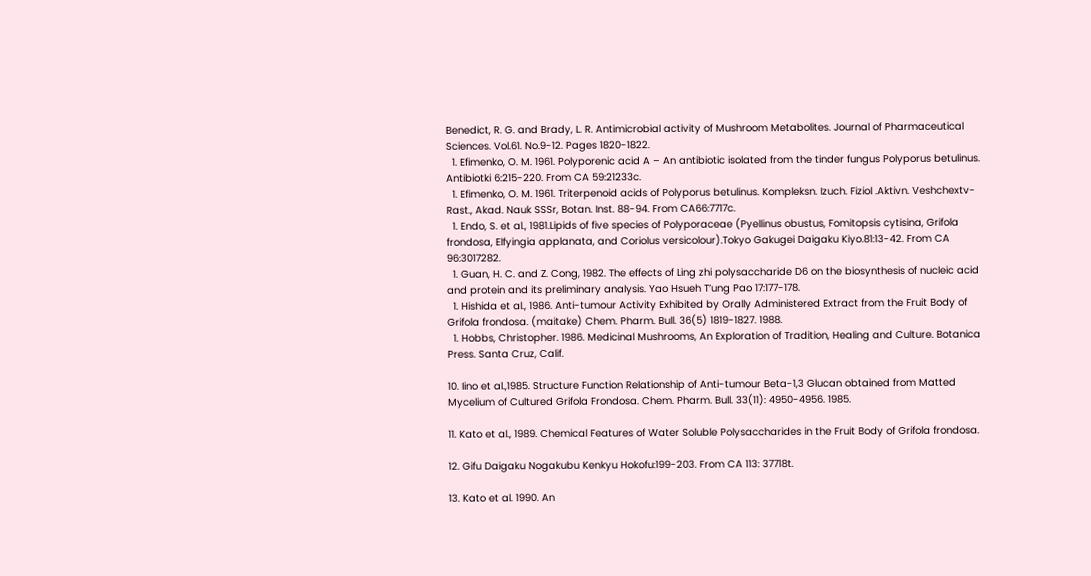Benedict, R. G. and Brady, L. R. Antimicrobial activity of Mushroom Metabolites. Journal of Pharmaceutical Sciences. Vol.61. No.9-12. Pages 1820-1822.
  1. Efimenko, O. M. 1961. Polyporenic acid A – An antibiotic isolated from the tinder fungus Polyporus betulinus. Antibiotki 6:215-220. From CA 59:21233c.
  1. Efimenko, O. M. 1961. Triterpenoid acids of Polyporus betulinus. Kompleksn. Izuch. Fiziol .Aktivn. Veshchextv-Rast., Akad. Nauk SSSr, Botan. Inst. 88-94. From CA66:7717c.
  1. Endo, S. et al., 1981.Lipids of five species of Polyporaceae (Pyellinus obustus, Fomitopsis cytisina, Grifola frondosa, Elfyingia applanata, and Coriolus versicolour).Tokyo Gakugei Daigaku Kiyo.81:13-42. From CA 96:3017282.
  1. Guan, H. C. and Z. Cong, 1982. The effects of Ling zhi polysaccharide D6 on the biosynthesis of nucleic acid and protein and its preliminary analysis. Yao Hsueh T’ung Pao 17:177-178.
  1. Hishida et al., 1986. Anti-tumour Activity Exhibited by Orally Administered Extract from the Fruit Body of Grifola frondosa. (maitake) Chem. Pharm. Bull. 36(5) 1819-1827. 1988.
  1. Hobbs, Christopher. 1986. Medicinal Mushrooms, An Exploration of Tradition, Healing and Culture. Botanica Press. Santa Cruz, Calif.

10. Iino et al.,1985. Structure Function Relationship of Anti-tumour Beta-1,3 Glucan obtained from Matted Mycelium of Cultured Grifola Frondosa. Chem. Pharm. Bull. 33(11): 4950-4956. 1985.

11. Kato et al., 1989. Chemical Features of Water Soluble Polysaccharides in the Fruit Body of Grifola frondosa.

12. Gifu Daigaku Nogakubu Kenkyu Hokofu:199-203. From CA 113: 37718t.

13. Kato et al. 1990. An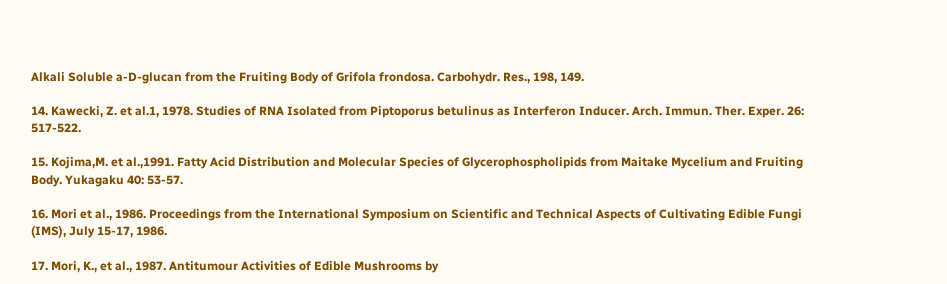Alkali Soluble a-D-glucan from the Fruiting Body of Grifola frondosa. Carbohydr. Res., 198, 149.

14. Kawecki, Z. et al.1, 1978. Studies of RNA Isolated from Piptoporus betulinus as Interferon Inducer. Arch. Immun. Ther. Exper. 26: 517-522.

15. Kojima,M. et al.,1991. Fatty Acid Distribution and Molecular Species of Glycerophospholipids from Maitake Mycelium and Fruiting Body. Yukagaku 40: 53-57.

16. Mori et al., 1986. Proceedings from the International Symposium on Scientific and Technical Aspects of Cultivating Edible Fungi (IMS), July 15-17, 1986.

17. Mori, K., et al., 1987. Antitumour Activities of Edible Mushrooms by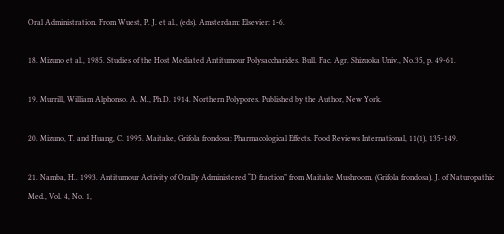Oral Administration. From Wuest, P. J. et al., (eds). Amsterdam: Elsevier: 1-6.

18. Mizuno et al., 1985. Studies of the Host Mediated Antitumour Polysaccharides. Bull. Fac. Agr. Shizuoka Univ., No.35, p. 49-61.

19. Murrill, William Alphonso. A. M., Ph.D. 1914. Northern Polypores. Published by the Author, New York.

20. Mizuno, T. and Huang, C. 1995. Maitake, Grifola frondosa: Pharmacological Effects. Food Reviews International, 11(1), 135-149.

21. Namba, H.. 1993. Antitumour Activity of Orally Administered “D fraction” from Maitake Mushroom. (Grifola frondosa). J. of Naturopathic Med., Vol. 4, No. 1,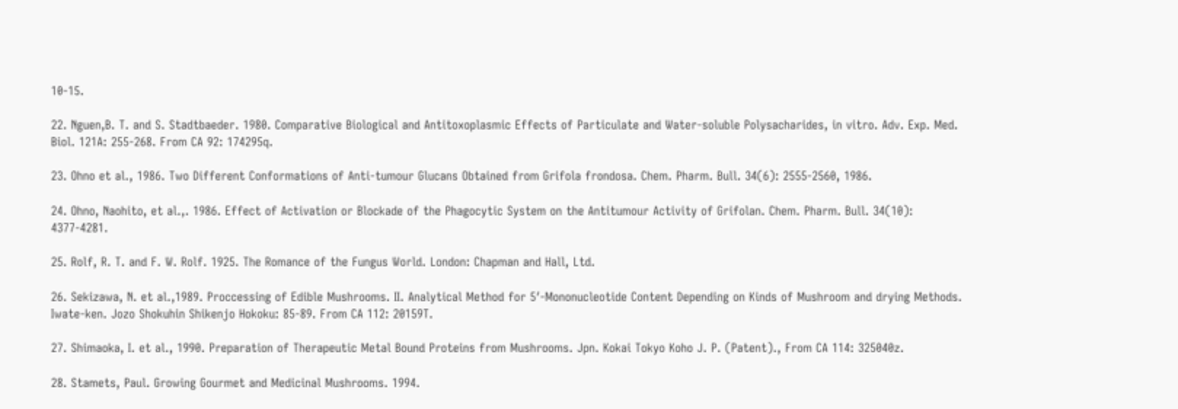10-15.

22. Nguen,B. T. and S. Stadtbaeder. 1980. Comparative Biological and Antitoxoplasmic Effects of Particulate and Water-soluble Polysacharides, in vitro. Adv. Exp. Med. Biol. 121A: 255-268. From CA 92: 174295q.

23. Ohno et al., 1986. Two Different Conformations of Anti-tumour Glucans Obtained from Grifola frondosa. Chem. Pharm. Bull. 34(6): 2555-2560, 1986.

24. Ohno, Naohito, et al.,. 1986. Effect of Activation or Blockade of the Phagocytic System on the Antitumour Activity of Grifolan. Chem. Pharm. Bull. 34(10): 4377-4281.

25. Rolf, R. T. and F. W. Rolf. 1925. The Romance of the Fungus World. London: Chapman and Hall, Ltd.

26. Sekizawa, N. et al.,1989. Proccessing of Edible Mushrooms. II. Analytical Method for 5′-Mononucleotide Content Depending on Kinds of Mushroom and drying Methods. Iwate-ken. Jozo Shokuhin Shikenjo Hokoku: 85-89. From CA 112: 20159T.

27. Shimaoka, I. et al., 1990. Preparation of Therapeutic Metal Bound Proteins from Mushrooms. Jpn. Kokai Tokyo Koho J. P. (Patent)., From CA 114: 325040z.

28. Stamets, Paul. Growing Gourmet and Medicinal Mushrooms. 1994.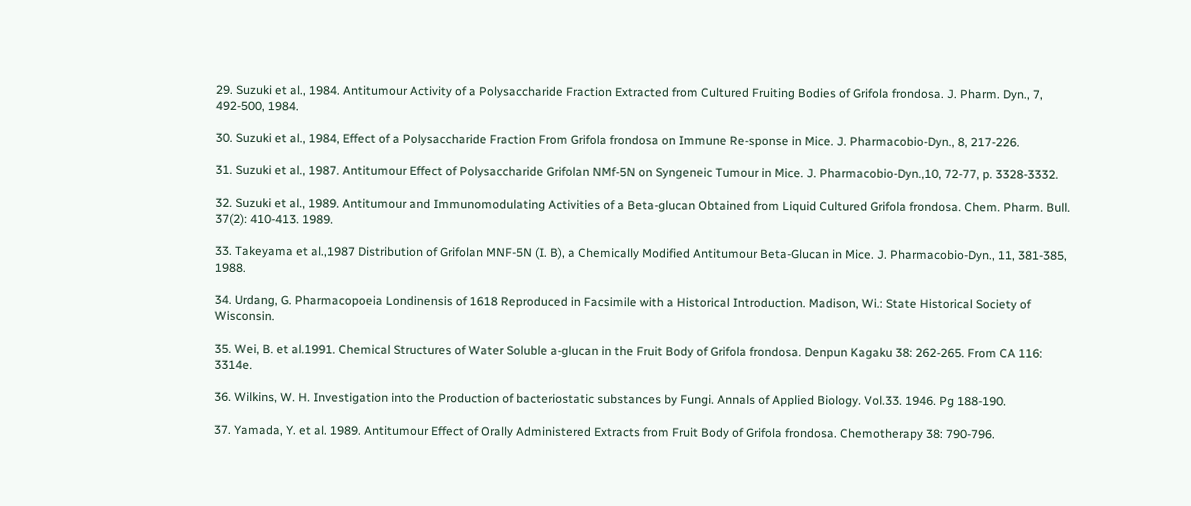29. Suzuki et al., 1984. Antitumour Activity of a Polysaccharide Fraction Extracted from Cultured Fruiting Bodies of Grifola frondosa. J. Pharm. Dyn., 7, 492-500, 1984.

30. Suzuki et al., 1984, Effect of a Polysaccharide Fraction From Grifola frondosa on Immune Re-sponse in Mice. J. Pharmacobio-Dyn., 8, 217-226.

31. Suzuki et al., 1987. Antitumour Effect of Polysaccharide Grifolan NMf-5N on Syngeneic Tumour in Mice. J. Pharmacobio-Dyn.,10, 72-77, p. 3328-3332.

32. Suzuki et al., 1989. Antitumour and Immunomodulating Activities of a Beta-glucan Obtained from Liquid Cultured Grifola frondosa. Chem. Pharm. Bull. 37(2): 410-413. 1989.

33. Takeyama et al.,1987 Distribution of Grifolan MNF-5N (I. B), a Chemically Modified Antitumour Beta-Glucan in Mice. J. Pharmacobio-Dyn., 11, 381-385, 1988.

34. Urdang, G. Pharmacopoeia Londinensis of 1618 Reproduced in Facsimile with a Historical Introduction. Madison, Wi.: State Historical Society of Wisconsin.

35. Wei, B. et al.1991. Chemical Structures of Water Soluble a-glucan in the Fruit Body of Grifola frondosa. Denpun Kagaku 38: 262-265. From CA 116: 3314e.

36. Wilkins, W. H. Investigation into the Production of bacteriostatic substances by Fungi. Annals of Applied Biology. Vol.33. 1946. Pg 188-190.

37. Yamada, Y. et al. 1989. Antitumour Effect of Orally Administered Extracts from Fruit Body of Grifola frondosa. Chemotherapy 38: 790-796.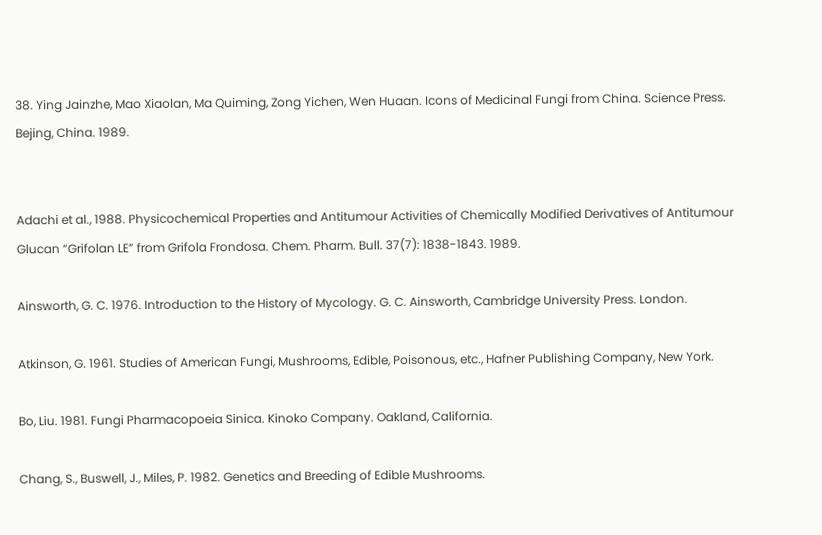38. Ying Jainzhe, Mao Xiaolan, Ma Quiming, Zong Yichen, Wen Huaan. Icons of Medicinal Fungi from China. Science Press. Bejing, China. 1989.


Adachi et al., 1988. Physicochemical Properties and Antitumour Activities of Chemically Modified Derivatives of Antitumour Glucan “Grifolan LE” from Grifola Frondosa. Chem. Pharm. Bull. 37(7): 1838-1843. 1989.

Ainsworth, G. C. 1976. Introduction to the History of Mycology. G. C. Ainsworth, Cambridge University Press. London.

Atkinson, G. 1961. Studies of American Fungi, Mushrooms, Edible, Poisonous, etc., Hafner Publishing Company, New York.

Bo, Liu. 1981. Fungi Pharmacopoeia Sinica. Kinoko Company. Oakland, California.

Chang, S., Buswell, J., Miles, P. 1982. Genetics and Breeding of Edible Mushrooms.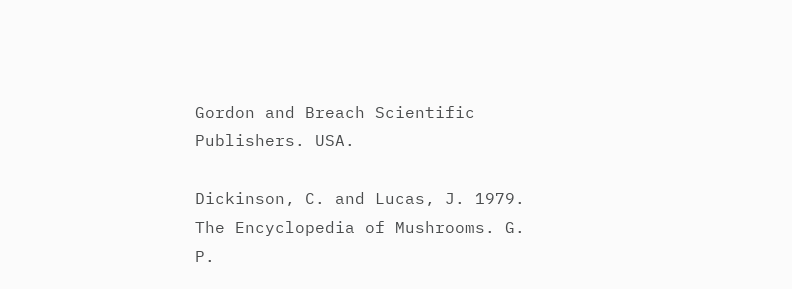Gordon and Breach Scientific Publishers. USA.

Dickinson, C. and Lucas, J. 1979. The Encyclopedia of Mushrooms. G. P.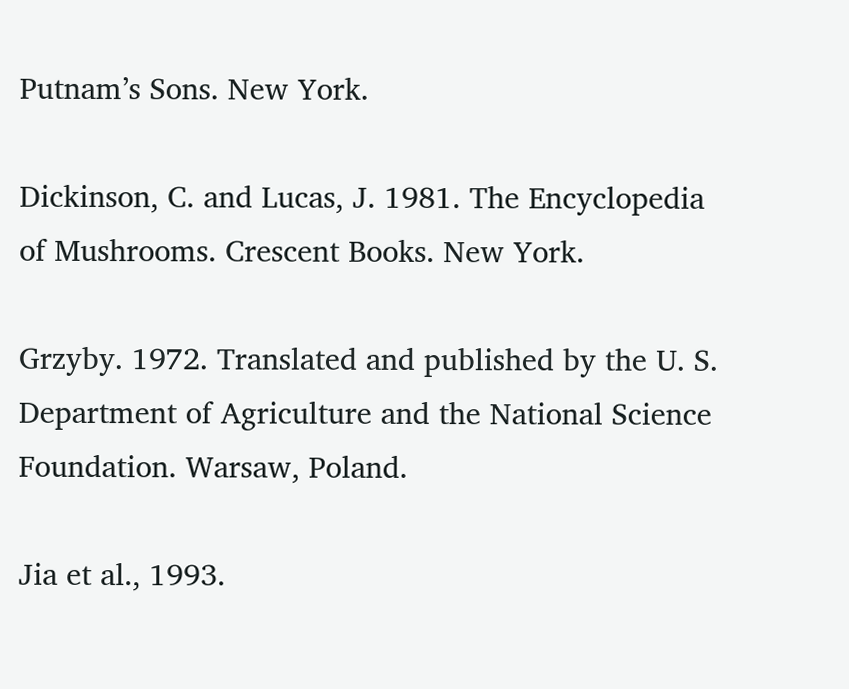Putnam’s Sons. New York.

Dickinson, C. and Lucas, J. 1981. The Encyclopedia of Mushrooms. Crescent Books. New York.

Grzyby. 1972. Translated and published by the U. S. Department of Agriculture and the National Science Foundation. Warsaw, Poland.

Jia et al., 1993.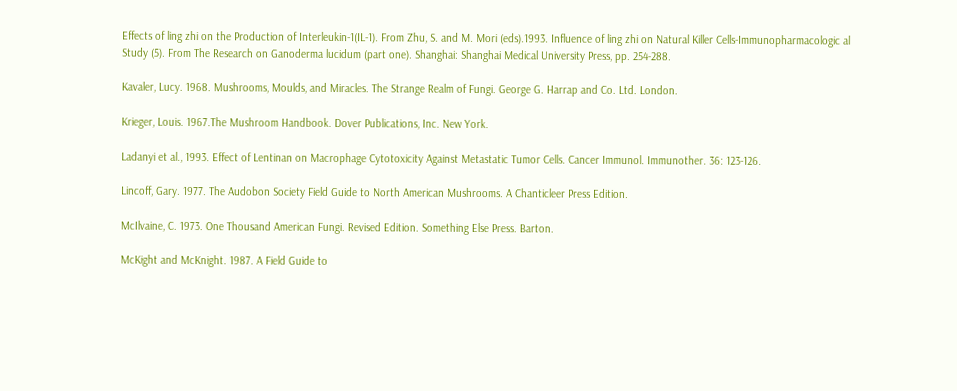Effects of ling zhi on the Production of Interleukin-1(IL-1). From Zhu, S. and M. Mori (eds).1993. Influence of ling zhi on Natural Killer Cells-Immunopharmacologic al Study (5). From The Research on Ganoderma lucidum (part one). Shanghai: Shanghai Medical University Press, pp. 254-288.

Kavaler, Lucy. 1968. Mushrooms, Moulds, and Miracles. The Strange Realm of Fungi. George G. Harrap and Co. Ltd. London.

Krieger, Louis. 1967.The Mushroom Handbook. Dover Publications, Inc. New York.

Ladanyi et al., 1993. Effect of Lentinan on Macrophage Cytotoxicity Against Metastatic Tumor Cells. Cancer Immunol. Immunother. 36: 123-126.

Lincoff, Gary. 1977. The Audobon Society Field Guide to North American Mushrooms. A Chanticleer Press Edition.

McIlvaine, C. 1973. One Thousand American Fungi. Revised Edition. Something Else Press. Barton.

McKight and McKnight. 1987. A Field Guide to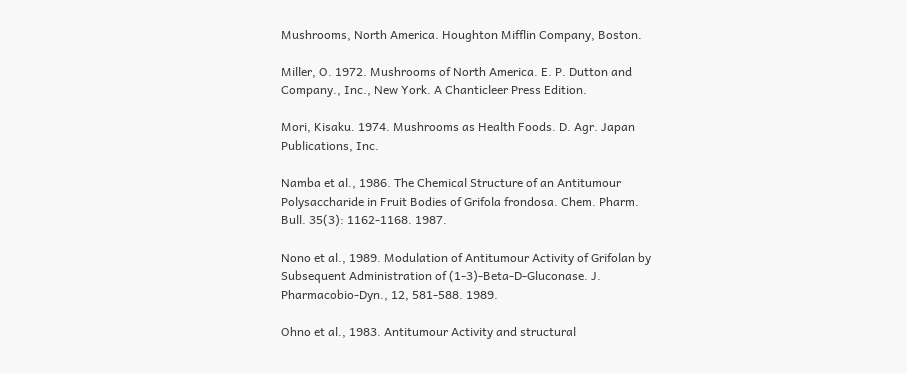Mushrooms, North America. Houghton Mifflin Company, Boston.

Miller, O. 1972. Mushrooms of North America. E. P. Dutton and Company., Inc., New York. A Chanticleer Press Edition.

Mori, Kisaku. 1974. Mushrooms as Health Foods. D. Agr. Japan Publications, Inc.

Namba et al., 1986. The Chemical Structure of an Antitumour Polysaccharide in Fruit Bodies of Grifola frondosa. Chem. Pharm. Bull. 35(3): 1162-1168. 1987.

Nono et al., 1989. Modulation of Antitumour Activity of Grifolan by Subsequent Administration of (1-3)-Beta-D-Gluconase. J. Pharmacobio-Dyn., 12, 581-588. 1989.

Ohno et al., 1983. Antitumour Activity and structural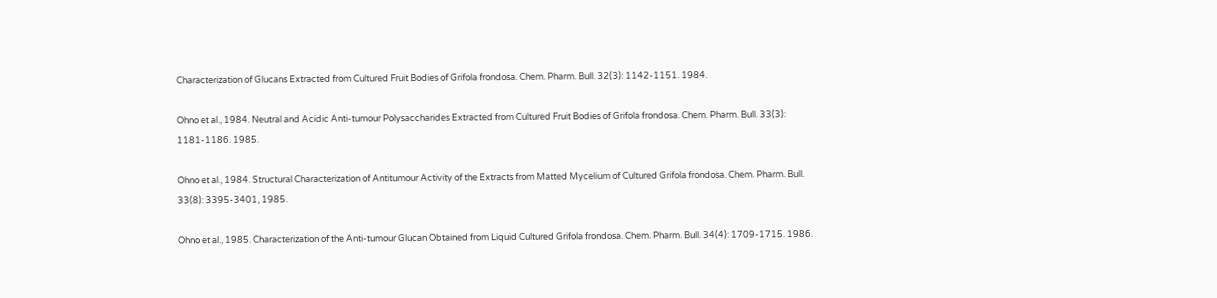Characterization of Glucans Extracted from Cultured Fruit Bodies of Grifola frondosa. Chem. Pharm. Bull. 32(3): 1142-1151. 1984.

Ohno et al., 1984. Neutral and Acidic Anti-tumour Polysaccharides Extracted from Cultured Fruit Bodies of Grifola frondosa. Chem. Pharm. Bull. 33(3): 1181-1186. 1985.

Ohno et al., 1984. Structural Characterization of Antitumour Activity of the Extracts from Matted Mycelium of Cultured Grifola frondosa. Chem. Pharm. Bull. 33(8): 3395-3401, 1985.

Ohno et al., 1985. Characterization of the Anti-tumour Glucan Obtained from Liquid Cultured Grifola frondosa. Chem. Pharm. Bull. 34(4): 1709-1715. 1986.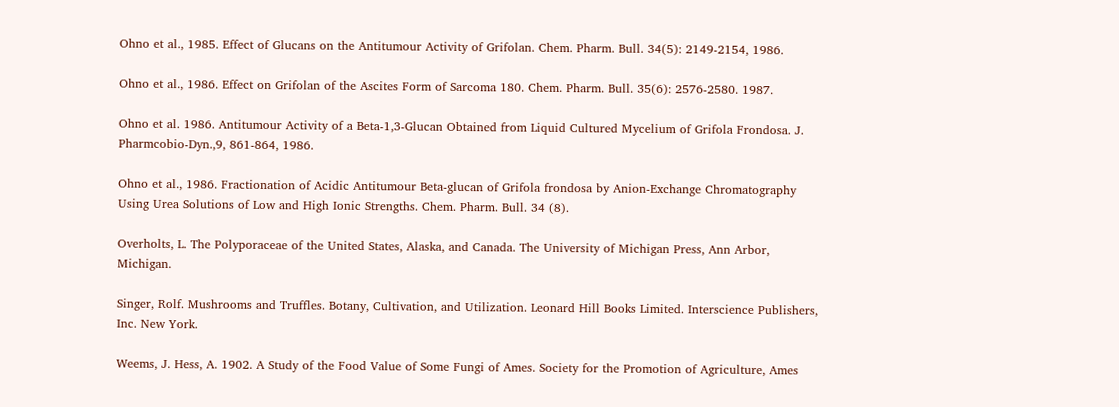Ohno et al., 1985. Effect of Glucans on the Antitumour Activity of Grifolan. Chem. Pharm. Bull. 34(5): 2149-2154, 1986.

Ohno et al., 1986. Effect on Grifolan of the Ascites Form of Sarcoma 180. Chem. Pharm. Bull. 35(6): 2576-2580. 1987.

Ohno et al. 1986. Antitumour Activity of a Beta-1,3-Glucan Obtained from Liquid Cultured Mycelium of Grifola Frondosa. J. Pharmcobio-Dyn.,9, 861-864, 1986.

Ohno et al., 1986. Fractionation of Acidic Antitumour Beta-glucan of Grifola frondosa by Anion-Exchange Chromatography Using Urea Solutions of Low and High Ionic Strengths. Chem. Pharm. Bull. 34 (8).

Overholts, L. The Polyporaceae of the United States, Alaska, and Canada. The University of Michigan Press, Ann Arbor, Michigan.

Singer, Rolf. Mushrooms and Truffles. Botany, Cultivation, and Utilization. Leonard Hill Books Limited. Interscience Publishers, Inc. New York.

Weems, J. Hess, A. 1902. A Study of the Food Value of Some Fungi of Ames. Society for the Promotion of Agriculture, Ames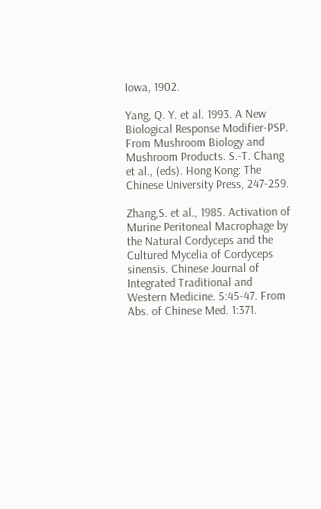Iowa, 1902.

Yang, Q. Y. et al. 1993. A New Biological Response Modifier-PSP. From Mushroom Biology and Mushroom Products. S.-T. Chang et al., (eds). Hong Kong: The Chinese University Press, 247-259.

Zhang,S. et al., 1985. Activation of Murine Peritoneal Macrophage by the Natural Cordyceps and the Cultured Mycelia of Cordyceps sinensis. Chinese Journal of Integrated Traditional and Western Medicine. 5:45-47. From Abs. of Chinese Med. 1:371.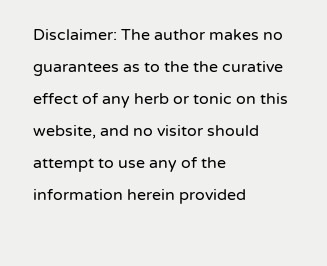Disclaimer: The author makes no guarantees as to the the curative effect of any herb or tonic on this website, and no visitor should attempt to use any of the information herein provided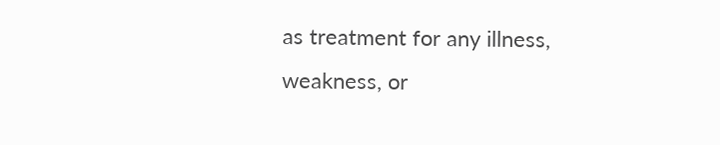as treatment for any illness, weakness, or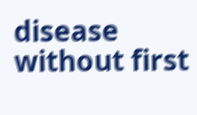disease without first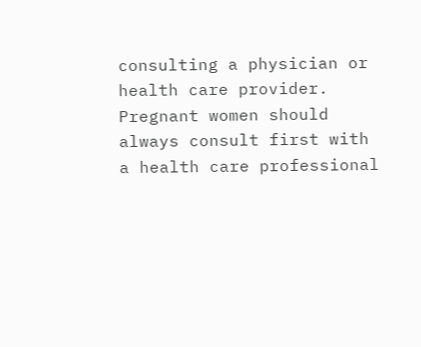consulting a physician or health care provider. Pregnant women should always consult first with a health care professional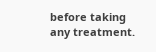before taking any treatment.